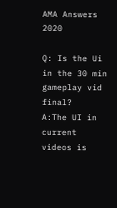AMA Answers 2020

Q: Is the Ui in the 30 min gameplay vid final?
A:The UI in current videos is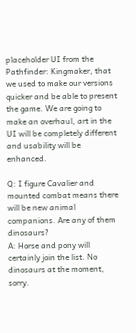placeholder UI from the Pathfinder: Kingmaker, that we used to make our versions quicker and be able to present the game. We are going to make an overhaul, art in the UI will be completely different and usability will be enhanced.

Q: I figure Cavalier and mounted combat means there will be new animal companions. Are any of them dinosaurs?
A: Horse and pony will certainly join the list. No dinosaurs at the moment, sorry.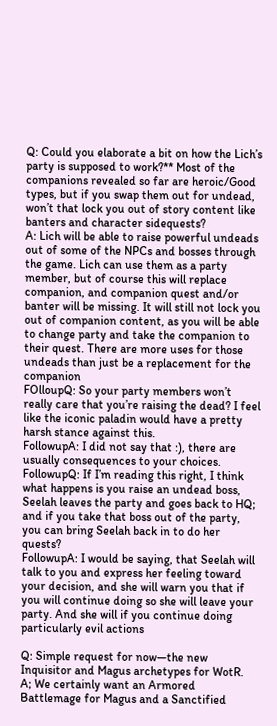Q: Could you elaborate a bit on how the Lich’s party is supposed to work?** Most of the companions revealed so far are heroic/Good types, but if you swap them out for undead, won’t that lock you out of story content like banters and character sidequests?
A: Lich will be able to raise powerful undeads out of some of the NPCs and bosses through the game. Lich can use them as a party member, but of course this will replace companion, and companion quest and/or banter will be missing. It will still not lock you out of companion content, as you will be able to change party and take the companion to their quest. There are more uses for those undeads than just be a replacement for the companion
FOlloupQ: So your party members won’t really care that you’re raising the dead? I feel like the iconic paladin would have a pretty harsh stance against this.
FollowupA: I did not say that :), there are usually consequences to your choices.
FollowupQ: If I’m reading this right, I think what happens is you raise an undead boss, Seelah leaves the party and goes back to HQ; and if you take that boss out of the party, you can bring Seelah back in to do her quests?
FollowupA: I would be saying, that Seelah will talk to you and express her feeling toward your decision, and she will warn you that if you will continue doing so she will leave your party. And she will if you continue doing particularly evil actions

Q: Simple request for now—the new Inquisitor and Magus archetypes for WotR.
A; We certainly want an Armored Battlemage for Magus and a Sanctified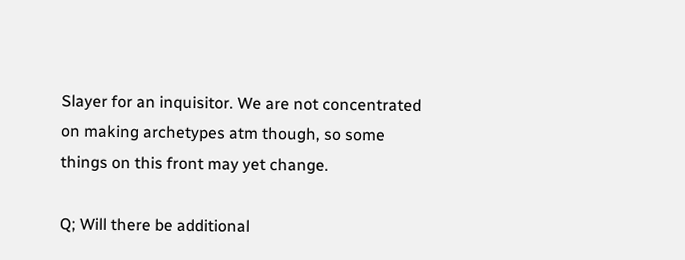Slayer for an inquisitor. We are not concentrated on making archetypes atm though, so some things on this front may yet change.

Q; Will there be additional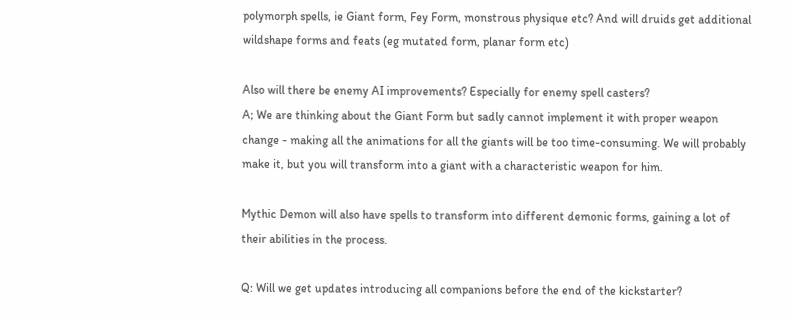polymorph spells, ie Giant form, Fey Form, monstrous physique etc? And will druids get additional wildshape forms and feats (eg mutated form, planar form etc)

Also will there be enemy AI improvements? Especially for enemy spell casters?
A; We are thinking about the Giant Form but sadly cannot implement it with proper weapon change - making all the animations for all the giants will be too time-consuming. We will probably make it, but you will transform into a giant with a characteristic weapon for him.

Mythic Demon will also have spells to transform into different demonic forms, gaining a lot of their abilities in the process.

Q: Will we get updates introducing all companions before the end of the kickstarter?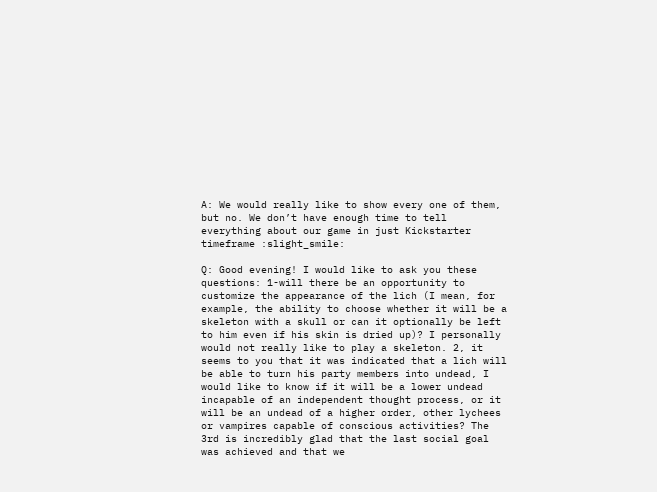A: We would really like to show every one of them, but no. We don’t have enough time to tell everything about our game in just Kickstarter timeframe :slight_smile:

Q: Good evening! I would like to ask you these questions: 1-will there be an opportunity to customize the appearance of the lich (I mean, for example, the ability to choose whether it will be a skeleton with a skull or can it optionally be left to him even if his skin is dried up)? I personally would not really like to play a skeleton. 2, it seems to you that it was indicated that a lich will be able to turn his party members into undead, I would like to know if it will be a lower undead incapable of an independent thought process, or it will be an undead of a higher order, other lychees or vampires capable of conscious activities? The 3rd is incredibly glad that the last social goal was achieved and that we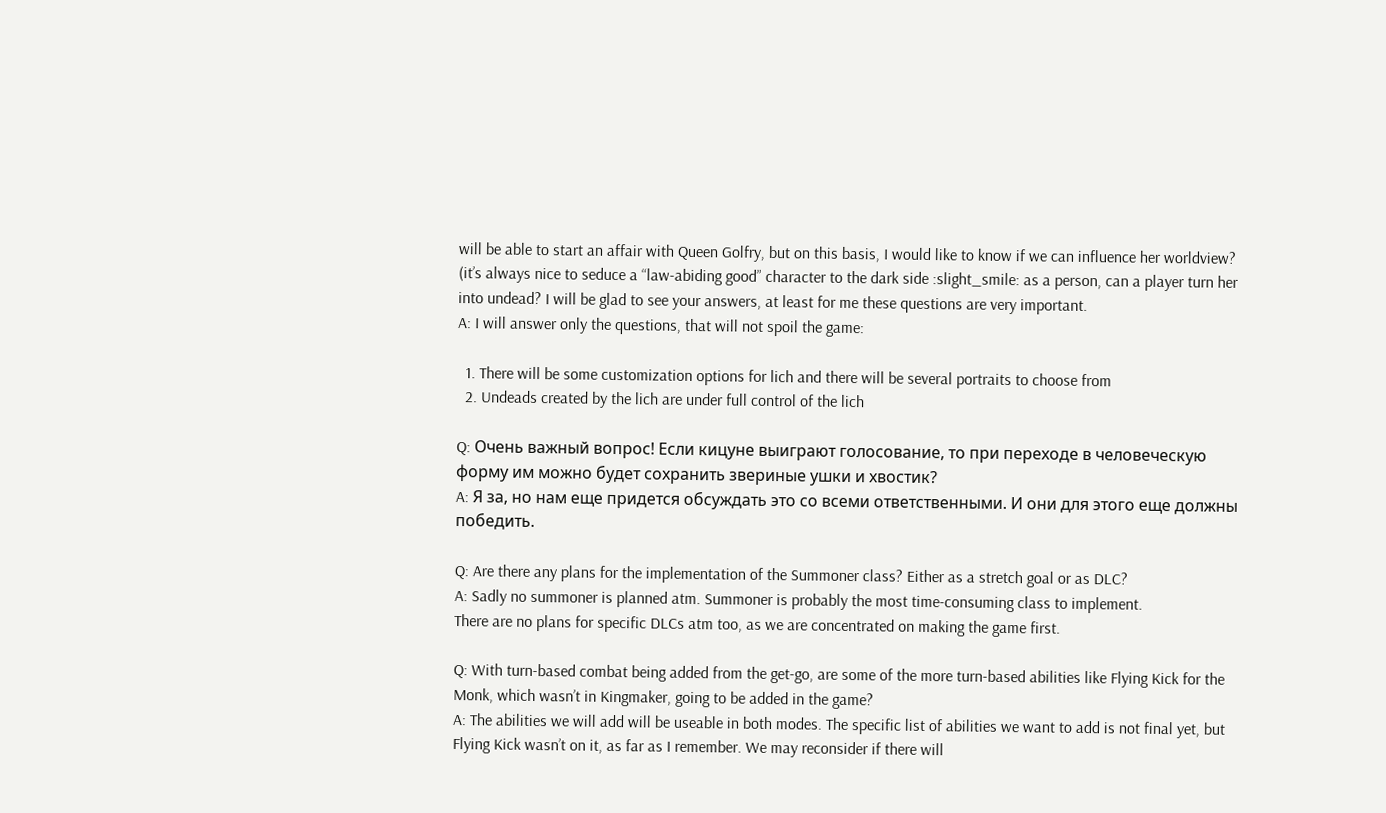will be able to start an affair with Queen Golfry, but on this basis, I would like to know if we can influence her worldview? (it’s always nice to seduce a “law-abiding good” character to the dark side :slight_smile: as a person, can a player turn her into undead? I will be glad to see your answers, at least for me these questions are very important.
A: I will answer only the questions, that will not spoil the game:

  1. There will be some customization options for lich and there will be several portraits to choose from
  2. Undeads created by the lich are under full control of the lich

Q: Очень важный вопрос! Если кицуне выиграют голосование, то при переходе в человеческую форму им можно будет сохранить звериные ушки и хвостик?
A: Я за, но нам еще придется обсуждать это со всеми ответственными. И они для этого еще должны победить.

Q: Are there any plans for the implementation of the Summoner class? Either as a stretch goal or as DLC?
A: Sadly no summoner is planned atm. Summoner is probably the most time-consuming class to implement.
There are no plans for specific DLCs atm too, as we are concentrated on making the game first.

Q: With turn-based combat being added from the get-go, are some of the more turn-based abilities like Flying Kick for the Monk, which wasn’t in Kingmaker, going to be added in the game?
A: The abilities we will add will be useable in both modes. The specific list of abilities we want to add is not final yet, but Flying Kick wasn’t on it, as far as I remember. We may reconsider if there will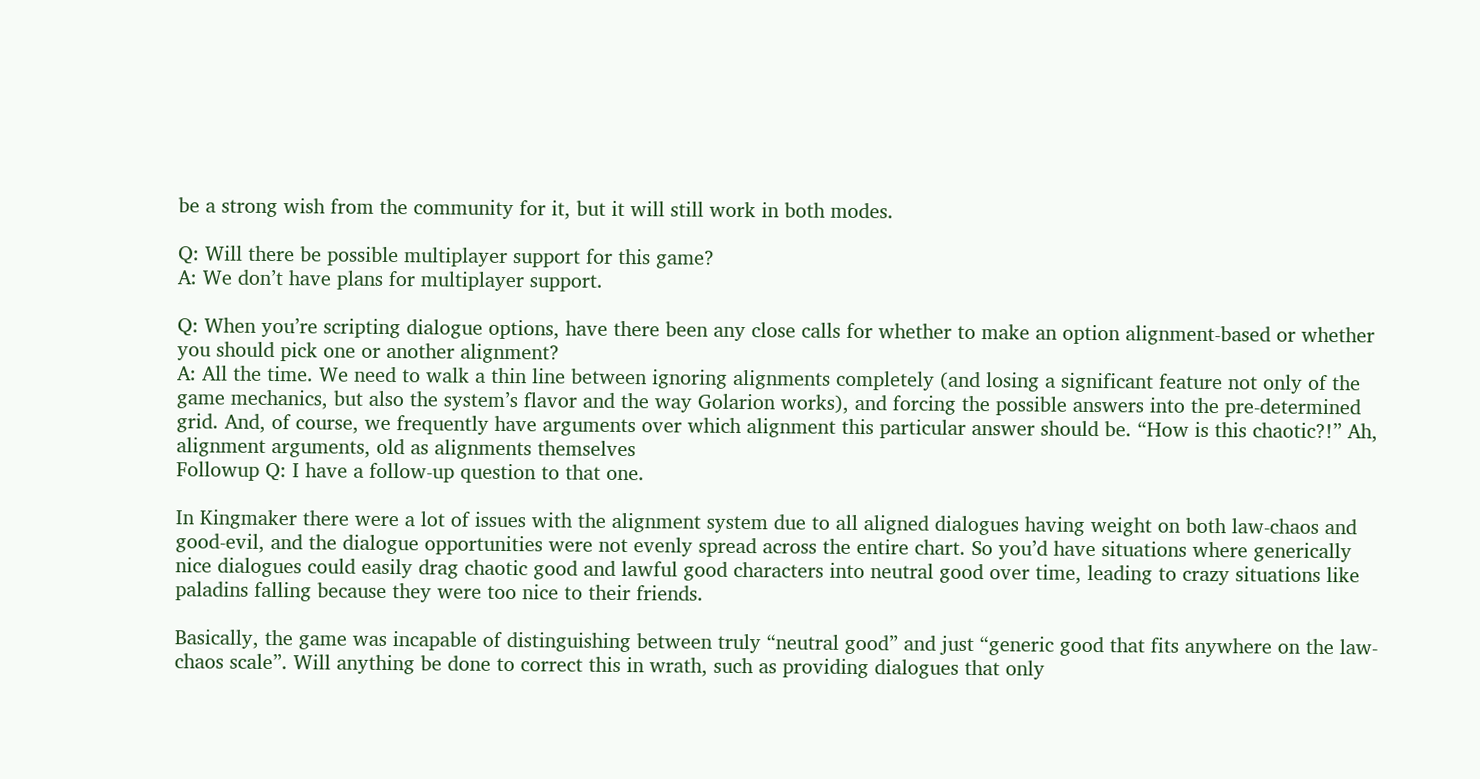be a strong wish from the community for it, but it will still work in both modes.

Q: Will there be possible multiplayer support for this game?
A: We don’t have plans for multiplayer support.

Q: When you’re scripting dialogue options, have there been any close calls for whether to make an option alignment-based or whether you should pick one or another alignment?
A: All the time. We need to walk a thin line between ignoring alignments completely (and losing a significant feature not only of the game mechanics, but also the system’s flavor and the way Golarion works), and forcing the possible answers into the pre-determined grid. And, of course, we frequently have arguments over which alignment this particular answer should be. “How is this chaotic?!” Ah, alignment arguments, old as alignments themselves
Followup Q: I have a follow-up question to that one.

In Kingmaker there were a lot of issues with the alignment system due to all aligned dialogues having weight on both law-chaos and good-evil, and the dialogue opportunities were not evenly spread across the entire chart. So you’d have situations where generically nice dialogues could easily drag chaotic good and lawful good characters into neutral good over time, leading to crazy situations like paladins falling because they were too nice to their friends.

Basically, the game was incapable of distinguishing between truly “neutral good” and just “generic good that fits anywhere on the law-chaos scale”. Will anything be done to correct this in wrath, such as providing dialogues that only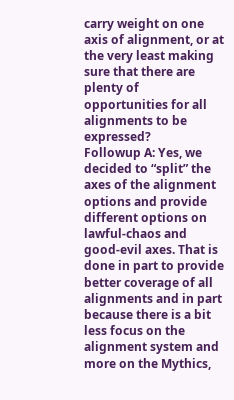carry weight on one axis of alignment, or at the very least making sure that there are plenty of opportunities for all alignments to be expressed?
Followup A: Yes, we decided to “split” the axes of the alignment options and provide different options on lawful-chaos and good-evil axes. That is done in part to provide better coverage of all alignments and in part because there is a bit less focus on the alignment system and more on the Mythics,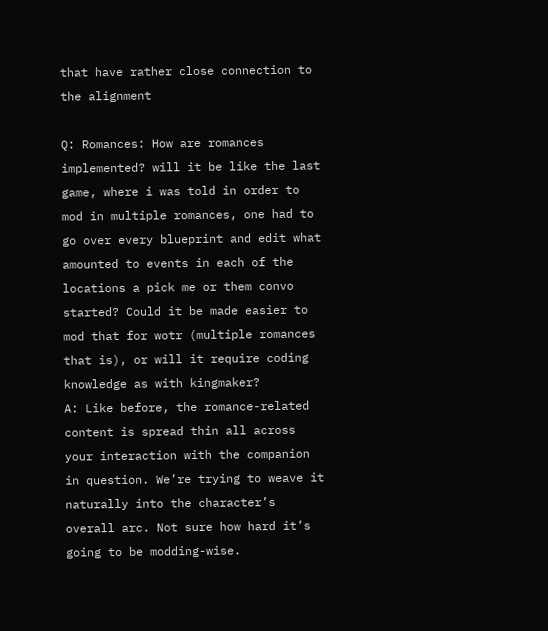that have rather close connection to the alignment

Q: Romances: How are romances implemented? will it be like the last game, where i was told in order to mod in multiple romances, one had to go over every blueprint and edit what amounted to events in each of the locations a pick me or them convo started? Could it be made easier to mod that for wotr (multiple romances that is), or will it require coding knowledge as with kingmaker?
A: Like before, the romance-related content is spread thin all across your interaction with the companion in question. We’re trying to weave it naturally into the character’s overall arc. Not sure how hard it’s going to be modding-wise.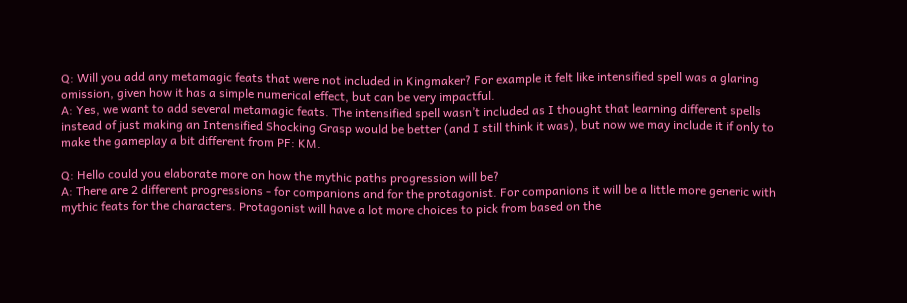Q: Will you add any metamagic feats that were not included in Kingmaker? For example it felt like intensified spell was a glaring omission, given how it has a simple numerical effect, but can be very impactful.
A: Yes, we want to add several metamagic feats. The intensified spell wasn’t included as I thought that learning different spells instead of just making an Intensified Shocking Grasp would be better (and I still think it was), but now we may include it if only to make the gameplay a bit different from PF: KM.

Q: Hello could you elaborate more on how the mythic paths progression will be?
A: There are 2 different progressions - for companions and for the protagonist. For companions it will be a little more generic with mythic feats for the characters. Protagonist will have a lot more choices to pick from based on the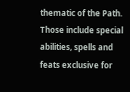thematic of the Path. Those include special abilities, spells and feats exclusive for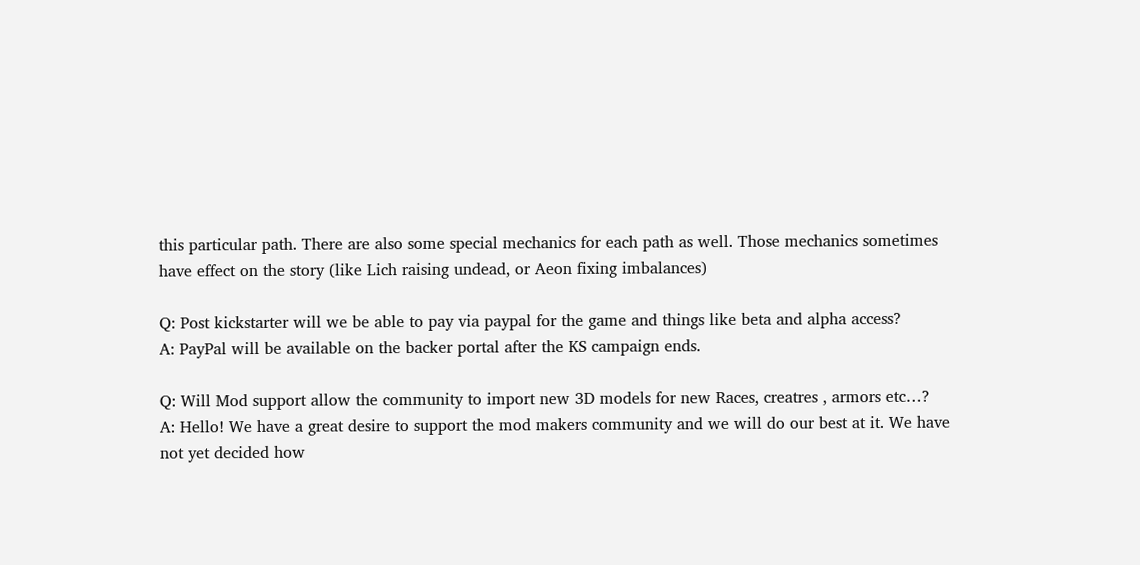this particular path. There are also some special mechanics for each path as well. Those mechanics sometimes have effect on the story (like Lich raising undead, or Aeon fixing imbalances)

Q: Post kickstarter will we be able to pay via paypal for the game and things like beta and alpha access?
A: PayPal will be available on the backer portal after the KS campaign ends.

Q: Will Mod support allow the community to import new 3D models for new Races, creatres , armors etc…?
A: Hello! We have a great desire to support the mod makers community and we will do our best at it. We have not yet decided how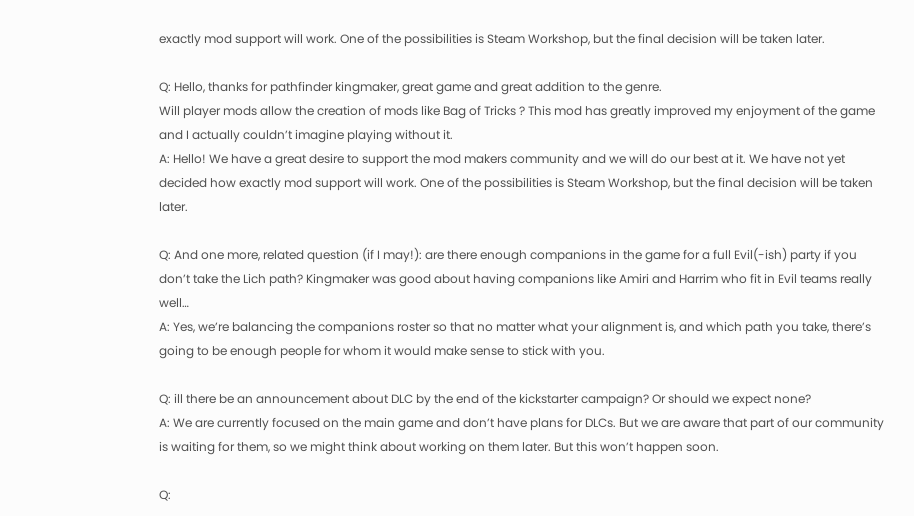exactly mod support will work. One of the possibilities is Steam Workshop, but the final decision will be taken later.

Q: Hello, thanks for pathfinder kingmaker, great game and great addition to the genre.
Will player mods allow the creation of mods like Bag of Tricks ? This mod has greatly improved my enjoyment of the game and I actually couldn’t imagine playing without it.
A: Hello! We have a great desire to support the mod makers community and we will do our best at it. We have not yet decided how exactly mod support will work. One of the possibilities is Steam Workshop, but the final decision will be taken later.

Q: And one more, related question (if I may!): are there enough companions in the game for a full Evil(-ish) party if you don’t take the Lich path? Kingmaker was good about having companions like Amiri and Harrim who fit in Evil teams really well…
A: Yes, we’re balancing the companions roster so that no matter what your alignment is, and which path you take, there’s going to be enough people for whom it would make sense to stick with you.

Q: ill there be an announcement about DLC by the end of the kickstarter campaign? Or should we expect none?
A: We are currently focused on the main game and don’t have plans for DLCs. But we are aware that part of our community is waiting for them, so we might think about working on them later. But this won’t happen soon.

Q: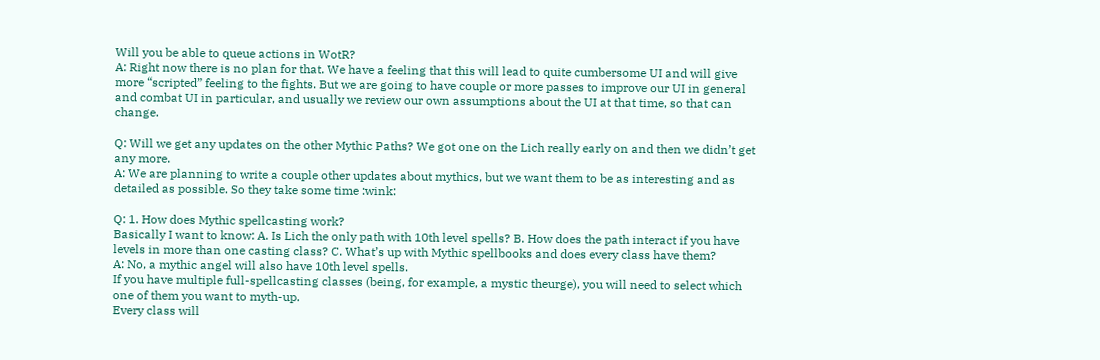Will you be able to queue actions in WotR?
A: Right now there is no plan for that. We have a feeling that this will lead to quite cumbersome UI and will give more “scripted” feeling to the fights. But we are going to have couple or more passes to improve our UI in general and combat UI in particular, and usually we review our own assumptions about the UI at that time, so that can change.

Q: Will we get any updates on the other Mythic Paths? We got one on the Lich really early on and then we didn’t get any more.
A: We are planning to write a couple other updates about mythics, but we want them to be as interesting and as detailed as possible. So they take some time :wink:

Q: 1. How does Mythic spellcasting work?
Basically I want to know: A. Is Lich the only path with 10th level spells? B. How does the path interact if you have levels in more than one casting class? C. What’s up with Mythic spellbooks and does every class have them?
A: No, a mythic angel will also have 10th level spells.
If you have multiple full-spellcasting classes (being, for example, a mystic theurge), you will need to select which one of them you want to myth-up.
Every class will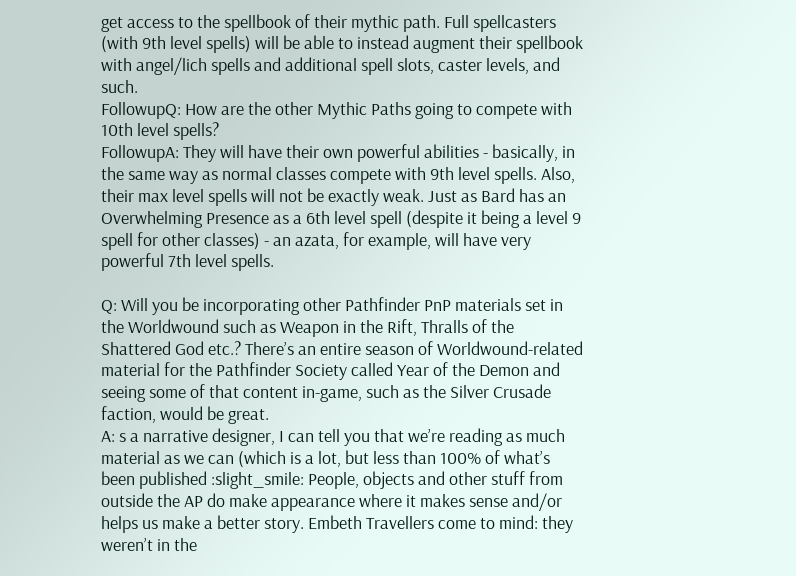get access to the spellbook of their mythic path. Full spellcasters (with 9th level spells) will be able to instead augment their spellbook with angel/lich spells and additional spell slots, caster levels, and such.
FollowupQ: How are the other Mythic Paths going to compete with 10th level spells?
FollowupA: They will have their own powerful abilities - basically, in the same way as normal classes compete with 9th level spells. Also, their max level spells will not be exactly weak. Just as Bard has an Overwhelming Presence as a 6th level spell (despite it being a level 9 spell for other classes) - an azata, for example, will have very powerful 7th level spells.

Q: Will you be incorporating other Pathfinder PnP materials set in the Worldwound such as Weapon in the Rift, Thralls of the Shattered God etc.? There’s an entire season of Worldwound-related material for the Pathfinder Society called Year of the Demon and seeing some of that content in-game, such as the Silver Crusade faction, would be great.
A: s a narrative designer, I can tell you that we’re reading as much material as we can (which is a lot, but less than 100% of what’s been published :slight_smile: People, objects and other stuff from outside the AP do make appearance where it makes sense and/or helps us make a better story. Embeth Travellers come to mind: they weren’t in the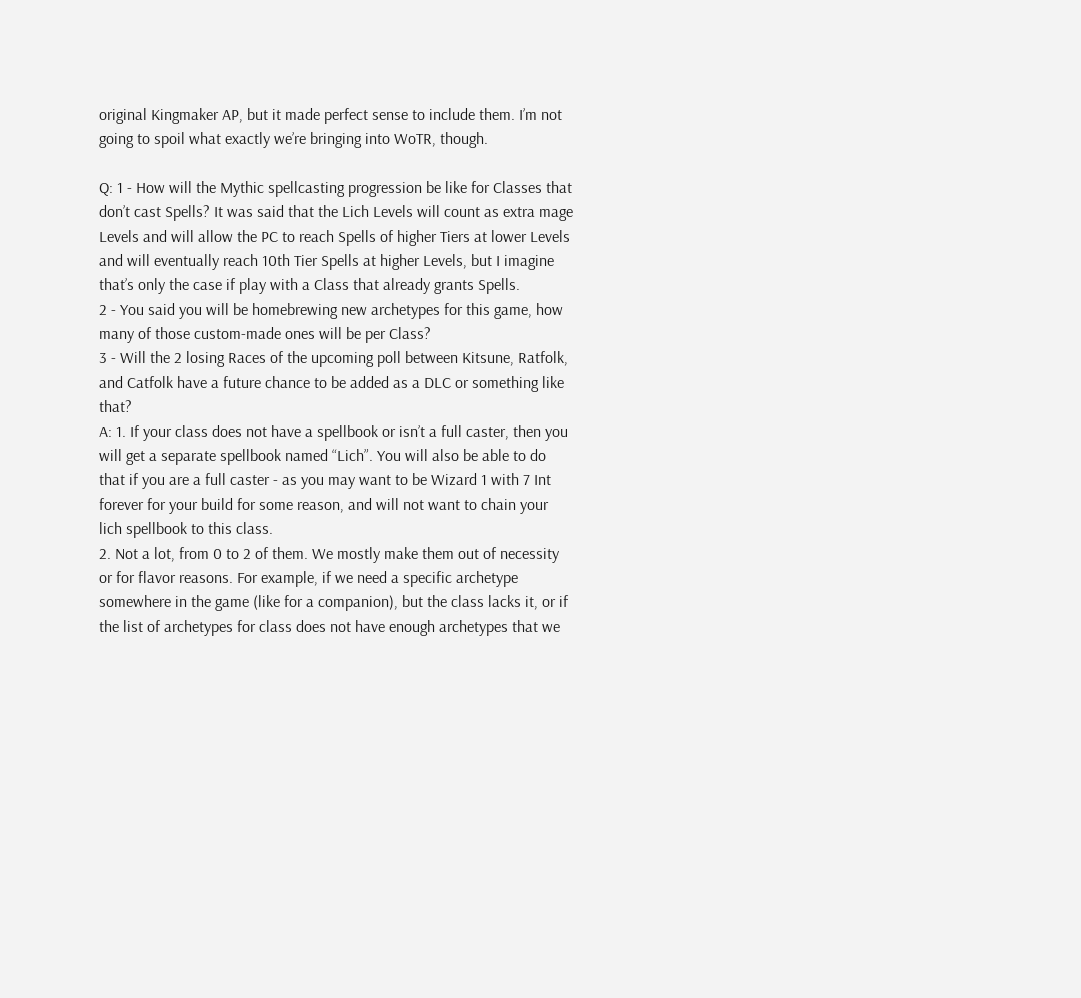original Kingmaker AP, but it made perfect sense to include them. I’m not going to spoil what exactly we’re bringing into WoTR, though.

Q: 1 - How will the Mythic spellcasting progression be like for Classes that don’t cast Spells? It was said that the Lich Levels will count as extra mage Levels and will allow the PC to reach Spells of higher Tiers at lower Levels and will eventually reach 10th Tier Spells at higher Levels, but I imagine that’s only the case if play with a Class that already grants Spells.
2 - You said you will be homebrewing new archetypes for this game, how many of those custom-made ones will be per Class?
3 - Will the 2 losing Races of the upcoming poll between Kitsune, Ratfolk, and Catfolk have a future chance to be added as a DLC or something like that?
A: 1. If your class does not have a spellbook or isn’t a full caster, then you will get a separate spellbook named “Lich”. You will also be able to do that if you are a full caster - as you may want to be Wizard 1 with 7 Int forever for your build for some reason, and will not want to chain your lich spellbook to this class.
2. Not a lot, from 0 to 2 of them. We mostly make them out of necessity or for flavor reasons. For example, if we need a specific archetype somewhere in the game (like for a companion), but the class lacks it, or if the list of archetypes for class does not have enough archetypes that we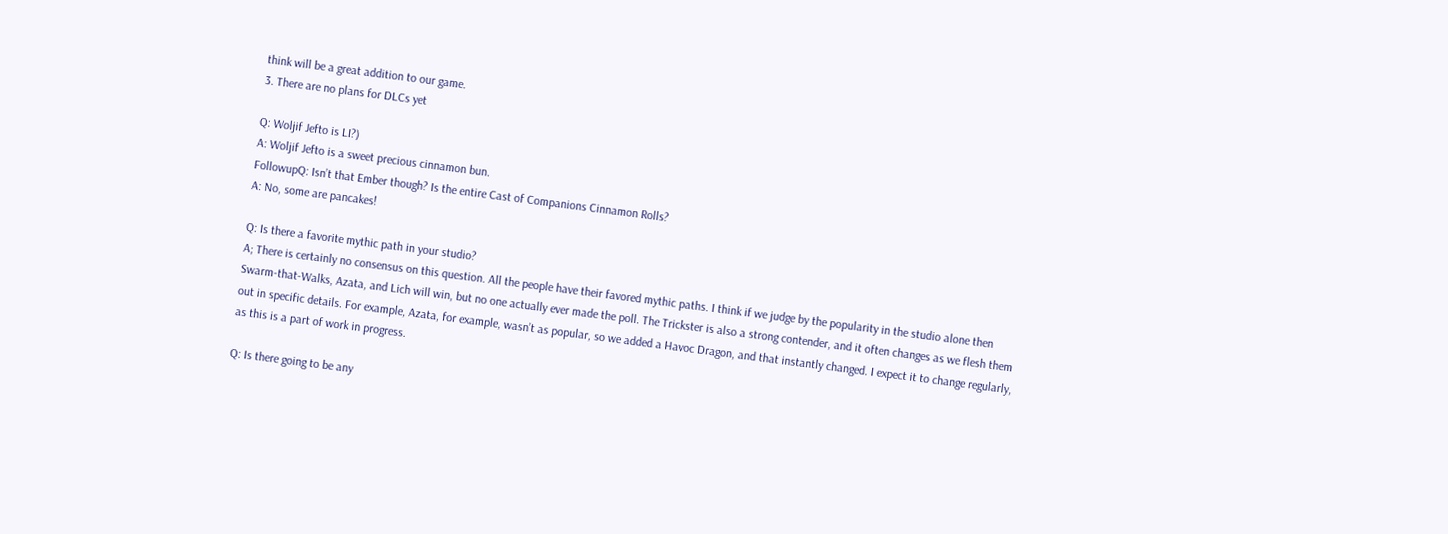think will be a great addition to our game.
3. There are no plans for DLCs yet

Q: Woljif Jefto is LI?)
A: Woljif Jefto is a sweet precious cinnamon bun.
FollowupQ: Isn’t that Ember though? Is the entire Cast of Companions Cinnamon Rolls?
A: No, some are pancakes!

Q: Is there a favorite mythic path in your studio?
A; There is certainly no consensus on this question. All the people have their favored mythic paths. I think if we judge by the popularity in the studio alone then Swarm-that-Walks, Azata, and Lich will win, but no one actually ever made the poll. The Trickster is also a strong contender, and it often changes as we flesh them out in specific details. For example, Azata, for example, wasn’t as popular, so we added a Havoc Dragon, and that instantly changed. I expect it to change regularly, as this is a part of work in progress.

Q: Is there going to be any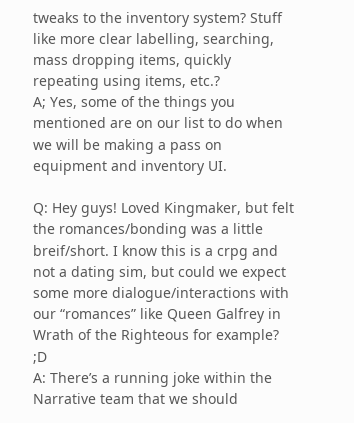tweaks to the inventory system? Stuff like more clear labelling, searching, mass dropping items, quickly repeating using items, etc.?
A; Yes, some of the things you mentioned are on our list to do when we will be making a pass on equipment and inventory UI.

Q: Hey guys! Loved Kingmaker, but felt the romances/bonding was a little breif/short. I know this is a crpg and not a dating sim, but could we expect some more dialogue/interactions with our “romances” like Queen Galfrey in Wrath of the Righteous for example? ;D
A: There’s a running joke within the Narrative team that we should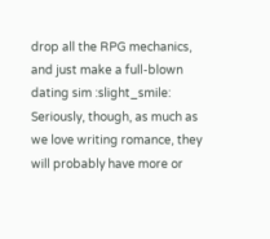drop all the RPG mechanics, and just make a full-blown dating sim :slight_smile:
Seriously, though, as much as we love writing romance, they will probably have more or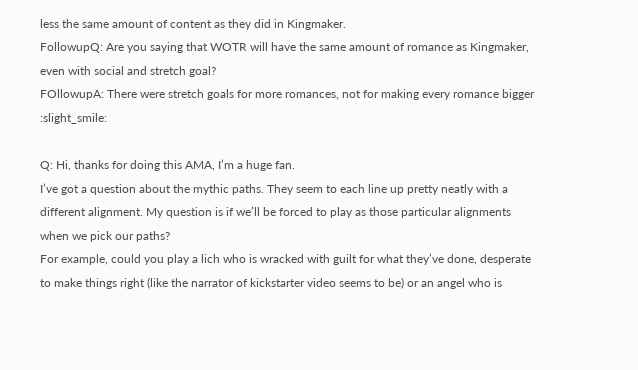less the same amount of content as they did in Kingmaker.
FollowupQ: Are you saying that WOTR will have the same amount of romance as Kingmaker, even with social and stretch goal?
FOllowupA: There were stretch goals for more romances, not for making every romance bigger :slight_smile:

Q: Hi, thanks for doing this AMA, I’m a huge fan.
I’ve got a question about the mythic paths. They seem to each line up pretty neatly with a different alignment. My question is if we’ll be forced to play as those particular alignments when we pick our paths?
For example, could you play a lich who is wracked with guilt for what they’ve done, desperate to make things right (like the narrator of kickstarter video seems to be) or an angel who is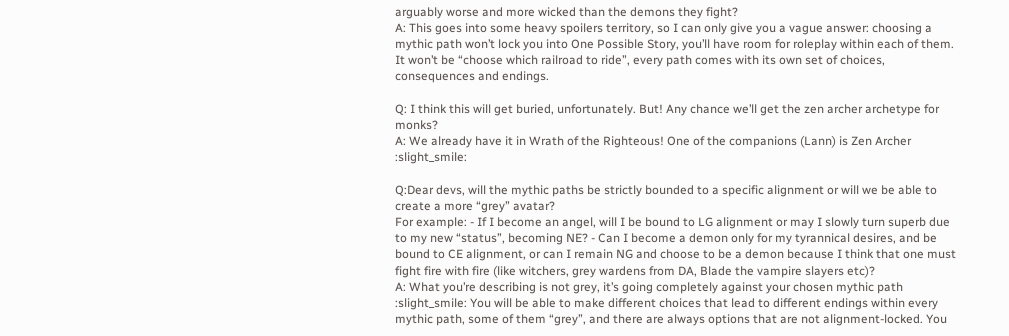arguably worse and more wicked than the demons they fight?
A: This goes into some heavy spoilers territory, so I can only give you a vague answer: choosing a mythic path won’t lock you into One Possible Story, you’ll have room for roleplay within each of them. It won’t be “choose which railroad to ride”, every path comes with its own set of choices, consequences and endings.

Q: I think this will get buried, unfortunately. But! Any chance we’ll get the zen archer archetype for monks?
A: We already have it in Wrath of the Righteous! One of the companions (Lann) is Zen Archer :slight_smile:

Q:Dear devs, will the mythic paths be strictly bounded to a specific alignment or will we be able to create a more “grey” avatar?
For example: - If I become an angel, will I be bound to LG alignment or may I slowly turn superb due to my new “status”, becoming NE? - Can I become a demon only for my tyrannical desires, and be bound to CE alignment, or can I remain NG and choose to be a demon because I think that one must fight fire with fire (like witchers, grey wardens from DA, Blade the vampire slayers etc)?
A: What you’re describing is not grey, it’s going completely against your chosen mythic path :slight_smile: You will be able to make different choices that lead to different endings within every mythic path, some of them “grey”, and there are always options that are not alignment-locked. You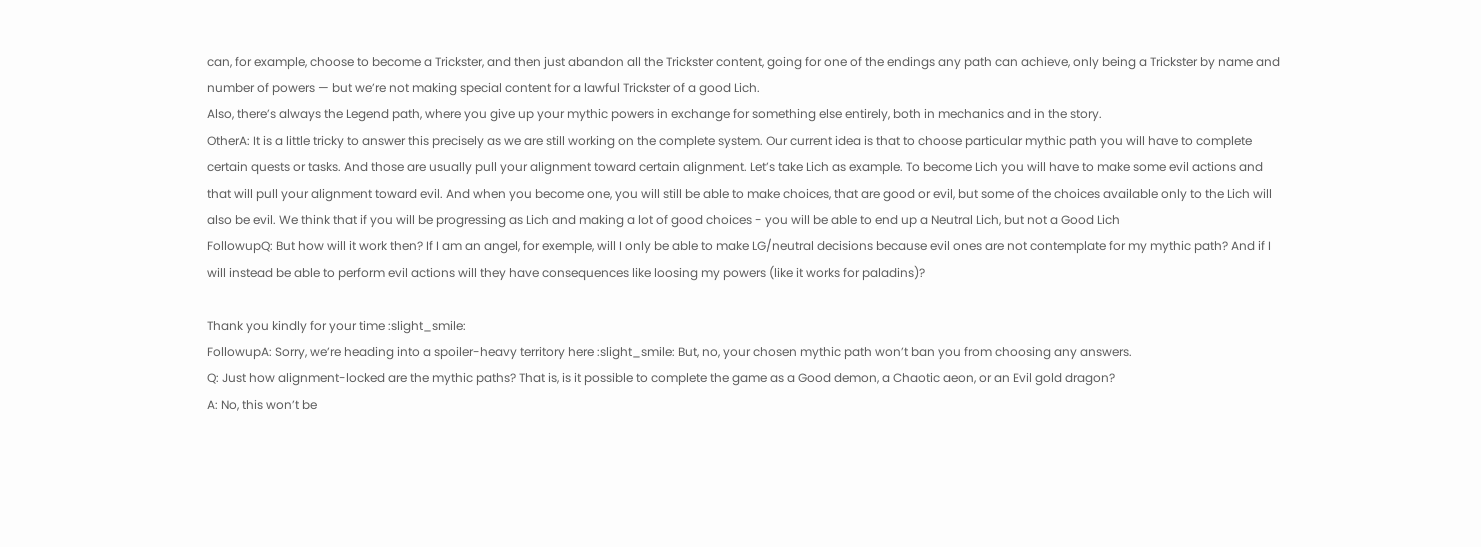can, for example, choose to become a Trickster, and then just abandon all the Trickster content, going for one of the endings any path can achieve, only being a Trickster by name and number of powers — but we’re not making special content for a lawful Trickster of a good Lich.
Also, there’s always the Legend path, where you give up your mythic powers in exchange for something else entirely, both in mechanics and in the story.
OtherA: It is a little tricky to answer this precisely as we are still working on the complete system. Our current idea is that to choose particular mythic path you will have to complete certain quests or tasks. And those are usually pull your alignment toward certain alignment. Let’s take Lich as example. To become Lich you will have to make some evil actions and that will pull your alignment toward evil. And when you become one, you will still be able to make choices, that are good or evil, but some of the choices available only to the Lich will also be evil. We think that if you will be progressing as Lich and making a lot of good choices - you will be able to end up a Neutral Lich, but not a Good Lich
FollowupQ: But how will it work then? If I am an angel, for exemple, will I only be able to make LG/neutral decisions because evil ones are not contemplate for my mythic path? And if I will instead be able to perform evil actions will they have consequences like loosing my powers (like it works for paladins)?

Thank you kindly for your time :slight_smile:
FollowupA: Sorry, we’re heading into a spoiler-heavy territory here :slight_smile: But, no, your chosen mythic path won’t ban you from choosing any answers.
Q: Just how alignment-locked are the mythic paths? That is, is it possible to complete the game as a Good demon, a Chaotic aeon, or an Evil gold dragon?
A: No, this won’t be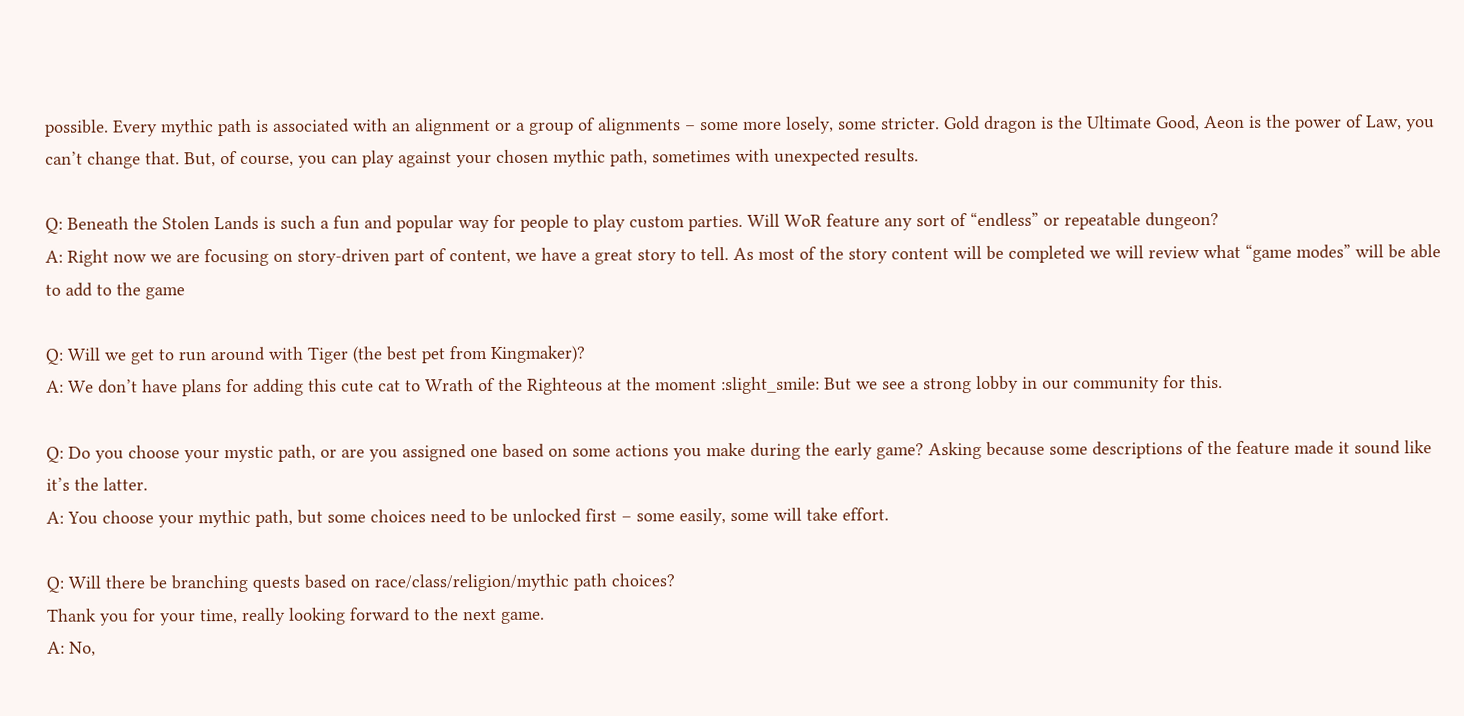possible. Every mythic path is associated with an alignment or a group of alignments – some more losely, some stricter. Gold dragon is the Ultimate Good, Aeon is the power of Law, you can’t change that. But, of course, you can play against your chosen mythic path, sometimes with unexpected results.

Q: Beneath the Stolen Lands is such a fun and popular way for people to play custom parties. Will WoR feature any sort of “endless” or repeatable dungeon?
A: Right now we are focusing on story-driven part of content, we have a great story to tell. As most of the story content will be completed we will review what “game modes” will be able to add to the game

Q: Will we get to run around with Tiger (the best pet from Kingmaker)?
A: We don’t have plans for adding this cute cat to Wrath of the Righteous at the moment :slight_smile: But we see a strong lobby in our community for this.

Q: Do you choose your mystic path, or are you assigned one based on some actions you make during the early game? Asking because some descriptions of the feature made it sound like it’s the latter.
A: You choose your mythic path, but some choices need to be unlocked first – some easily, some will take effort.

Q: Will there be branching quests based on race/class/religion/mythic path choices?
Thank you for your time, really looking forward to the next game.
A: No,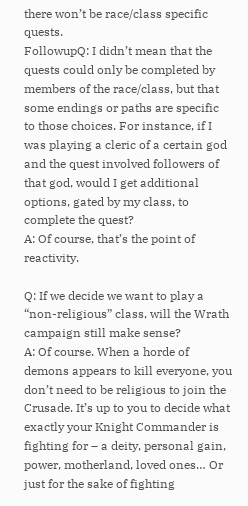there won’t be race/class specific quests.
FollowupQ: I didn’t mean that the quests could only be completed by members of the race/class, but that some endings or paths are specific to those choices. For instance, if I was playing a cleric of a certain god and the quest involved followers of that god, would I get additional options, gated by my class, to complete the quest?
A: Of course, that’s the point of reactivity.

Q: If we decide we want to play a “non-religious” class, will the Wrath campaign still make sense?
A: Of course. When a horde of demons appears to kill everyone, you don’t need to be religious to join the Crusade. It’s up to you to decide what exactly your Knight Commander is fighting for – a deity, personal gain, power, motherland, loved ones… Or just for the sake of fighting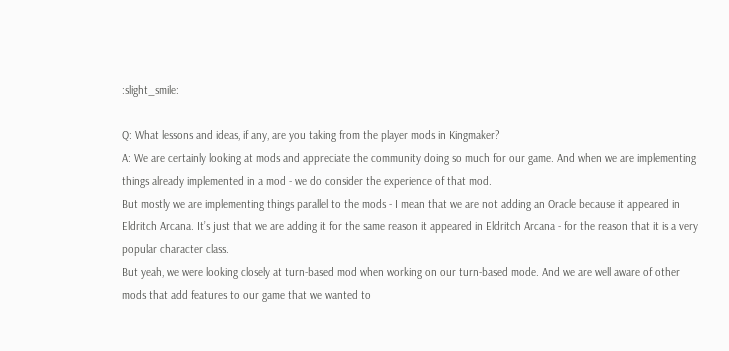:slight_smile:

Q: What lessons and ideas, if any, are you taking from the player mods in Kingmaker?
A: We are certainly looking at mods and appreciate the community doing so much for our game. And when we are implementing things already implemented in a mod - we do consider the experience of that mod.
But mostly we are implementing things parallel to the mods - I mean that we are not adding an Oracle because it appeared in Eldritch Arcana. It’s just that we are adding it for the same reason it appeared in Eldritch Arcana - for the reason that it is a very popular character class.
But yeah, we were looking closely at turn-based mod when working on our turn-based mode. And we are well aware of other mods that add features to our game that we wanted to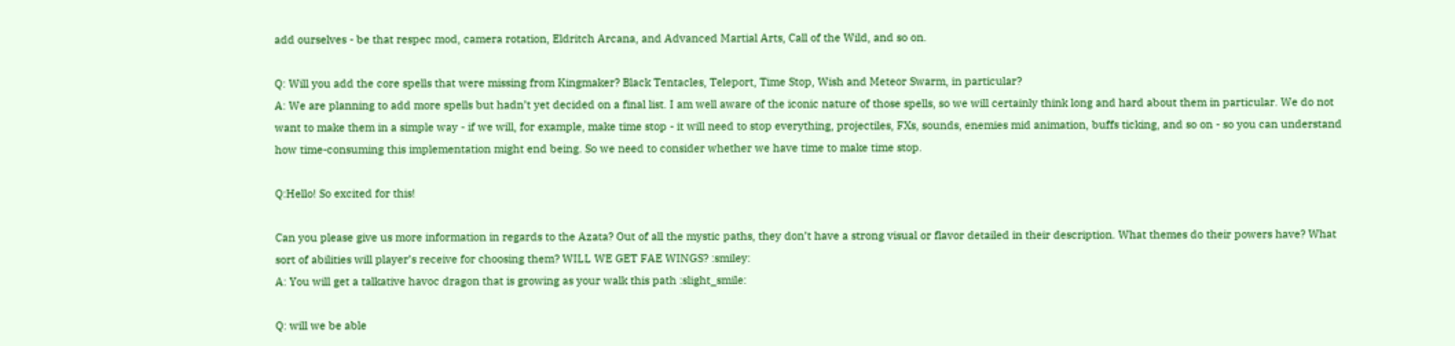add ourselves - be that respec mod, camera rotation, Eldritch Arcana, and Advanced Martial Arts, Call of the Wild, and so on.

Q: Will you add the core spells that were missing from Kingmaker? Black Tentacles, Teleport, Time Stop, Wish and Meteor Swarm, in particular?
A: We are planning to add more spells but hadn’t yet decided on a final list. I am well aware of the iconic nature of those spells, so we will certainly think long and hard about them in particular. We do not want to make them in a simple way - if we will, for example, make time stop - it will need to stop everything, projectiles, FXs, sounds, enemies mid animation, buffs ticking, and so on - so you can understand how time-consuming this implementation might end being. So we need to consider whether we have time to make time stop.

Q:Hello! So excited for this!

Can you please give us more information in regards to the Azata? Out of all the mystic paths, they don’t have a strong visual or flavor detailed in their description. What themes do their powers have? What sort of abilities will player’s receive for choosing them? WILL WE GET FAE WINGS? :smiley:
A: You will get a talkative havoc dragon that is growing as your walk this path :slight_smile:

Q: will we be able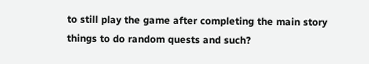to still play the game after completing the main story things to do random quests and such?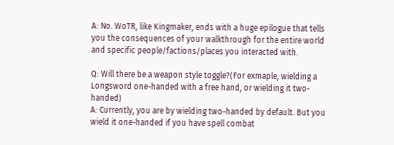A: No. WoTR, like Kingmaker, ends with a huge epilogue that tells you the consequences of your walkthrough for the entire world and specific people/factions/places you interacted with.

Q: Will there be a weapon style toggle?(For exmaple, wielding a Longsword one-handed with a free hand, or wielding it two-handed)
A: Currently, you are by wielding two-handed by default. But you wield it one-handed if you have spell combat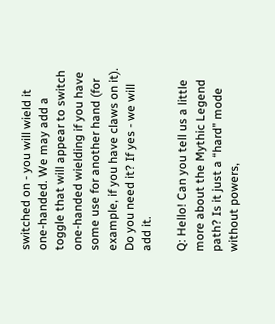switched on - you will wield it one-handed. We may add a toggle that will appear to switch one-handed wielding if you have some use for another hand (for example, if you have claws on it). Do you need it? If yes - we will add it.

Q: Hello! Can you tell us a little more about the Mythic Legend path? Is it just a “hard” mode without powers,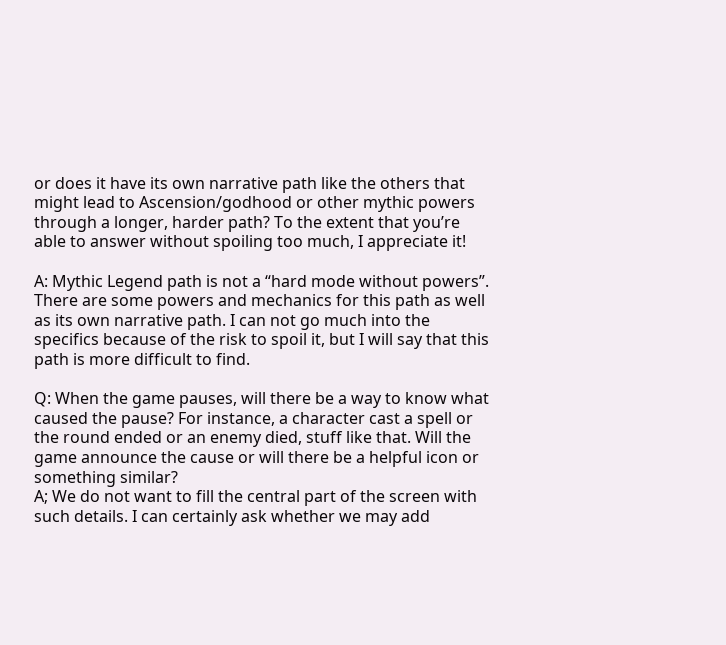or does it have its own narrative path like the others that might lead to Ascension/godhood or other mythic powers through a longer, harder path? To the extent that you’re able to answer without spoiling too much, I appreciate it!

A: Mythic Legend path is not a “hard mode without powers”. There are some powers and mechanics for this path as well as its own narrative path. I can not go much into the specifics because of the risk to spoil it, but I will say that this path is more difficult to find.

Q: When the game pauses, will there be a way to know what caused the pause? For instance, a character cast a spell or the round ended or an enemy died, stuff like that. Will the game announce the cause or will there be a helpful icon or something similar?
A; We do not want to fill the central part of the screen with such details. I can certainly ask whether we may add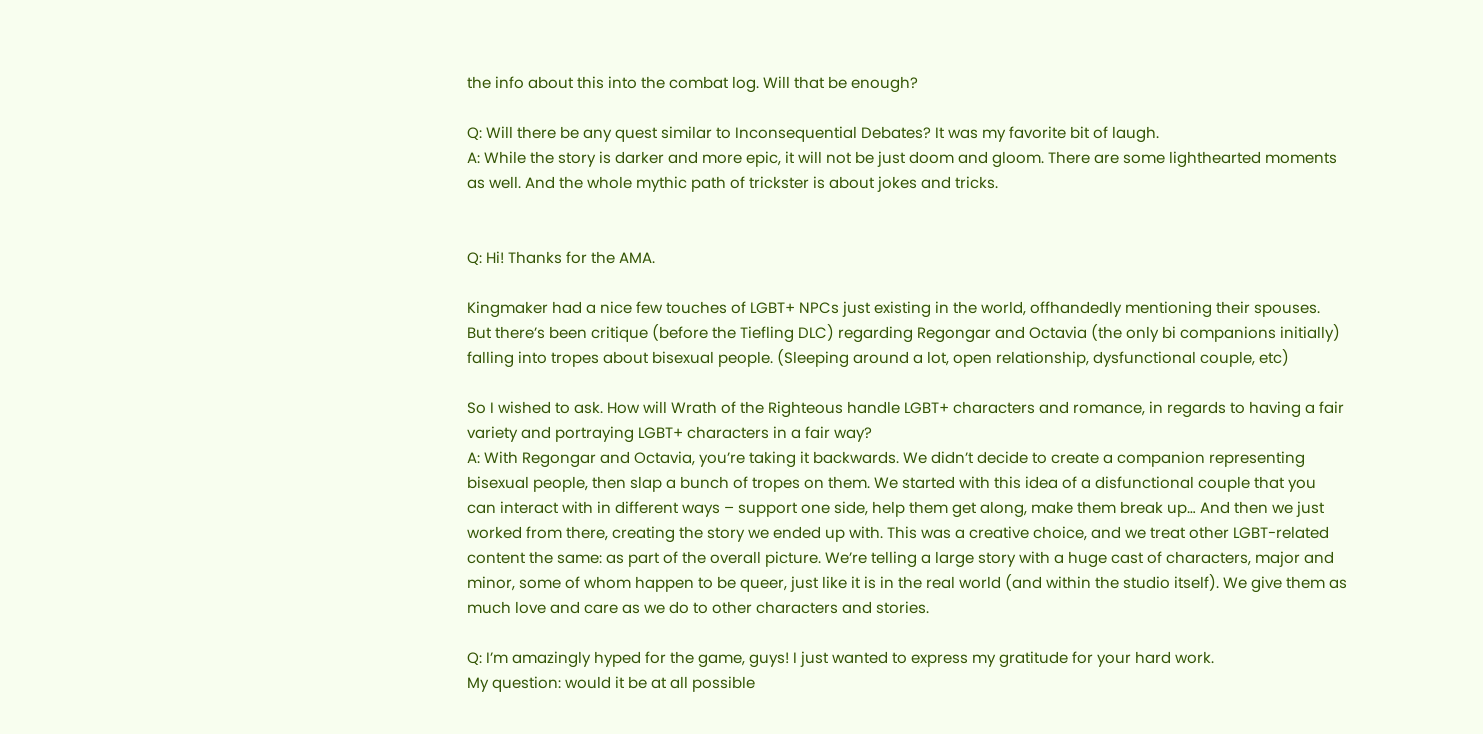the info about this into the combat log. Will that be enough?

Q: Will there be any quest similar to Inconsequential Debates? It was my favorite bit of laugh.
A: While the story is darker and more epic, it will not be just doom and gloom. There are some lighthearted moments as well. And the whole mythic path of trickster is about jokes and tricks.


Q: Hi! Thanks for the AMA.

Kingmaker had a nice few touches of LGBT+ NPCs just existing in the world, offhandedly mentioning their spouses. But there’s been critique (before the Tiefling DLC) regarding Regongar and Octavia (the only bi companions initially) falling into tropes about bisexual people. (Sleeping around a lot, open relationship, dysfunctional couple, etc)

So I wished to ask. How will Wrath of the Righteous handle LGBT+ characters and romance, in regards to having a fair variety and portraying LGBT+ characters in a fair way?
A: With Regongar and Octavia, you’re taking it backwards. We didn’t decide to create a companion representing bisexual people, then slap a bunch of tropes on them. We started with this idea of a disfunctional couple that you can interact with in different ways – support one side, help them get along, make them break up… And then we just worked from there, creating the story we ended up with. This was a creative choice, and we treat other LGBT-related content the same: as part of the overall picture. We’re telling a large story with a huge cast of characters, major and minor, some of whom happen to be queer, just like it is in the real world (and within the studio itself). We give them as much love and care as we do to other characters and stories.

Q: I’m amazingly hyped for the game, guys! I just wanted to express my gratitude for your hard work.
My question: would it be at all possible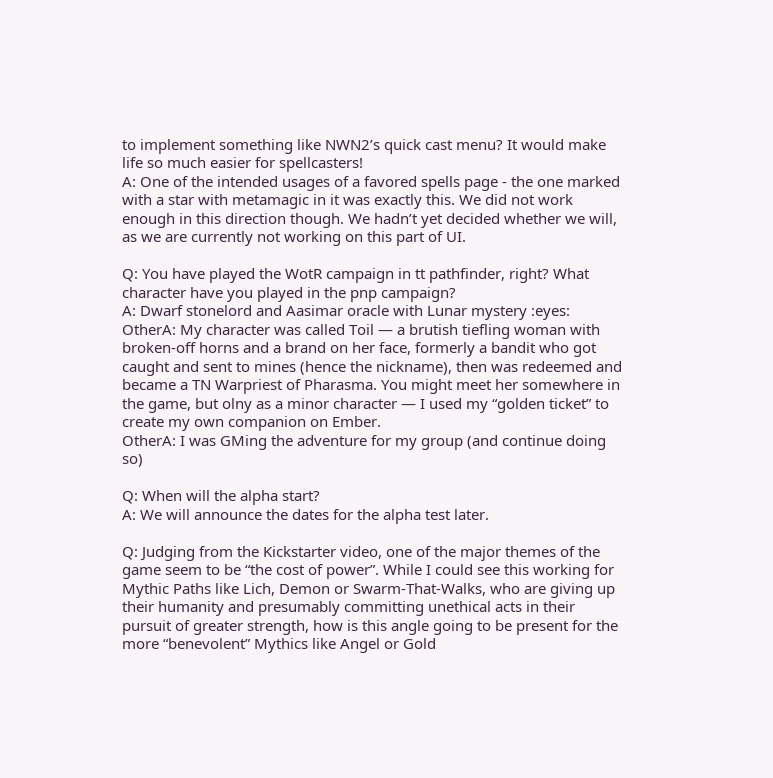to implement something like NWN2’s quick cast menu? It would make life so much easier for spellcasters!
A: One of the intended usages of a favored spells page - the one marked with a star with metamagic in it was exactly this. We did not work enough in this direction though. We hadn’t yet decided whether we will, as we are currently not working on this part of UI.

Q: You have played the WotR campaign in tt pathfinder, right? What character have you played in the pnp campaign?
A: Dwarf stonelord and Aasimar oracle with Lunar mystery :eyes:
OtherA: My character was called Toil — a brutish tiefling woman with broken-off horns and a brand on her face, formerly a bandit who got caught and sent to mines (hence the nickname), then was redeemed and became a TN Warpriest of Pharasma. You might meet her somewhere in the game, but olny as a minor character — I used my “golden ticket” to create my own companion on Ember.
OtherA: I was GMing the adventure for my group (and continue doing so)

Q: When will the alpha start?
A: We will announce the dates for the alpha test later.

Q: Judging from the Kickstarter video, one of the major themes of the game seem to be “the cost of power”. While I could see this working for Mythic Paths like Lich, Demon or Swarm-That-Walks, who are giving up their humanity and presumably committing unethical acts in their pursuit of greater strength, how is this angle going to be present for the more “benevolent” Mythics like Angel or Gold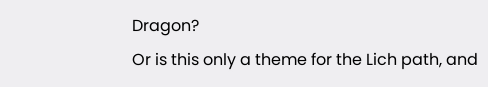Dragon?
Or is this only a theme for the Lich path, and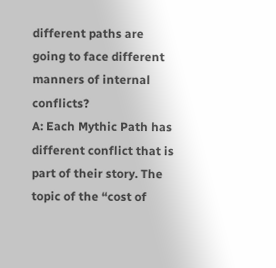different paths are going to face different manners of internal conflicts?
A: Each Mythic Path has different conflict that is part of their story. The topic of the “cost of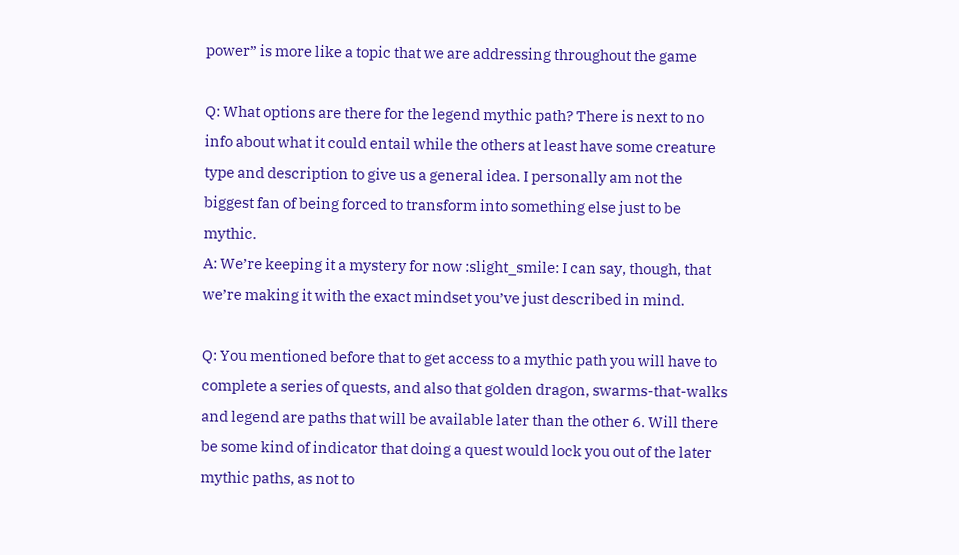power” is more like a topic that we are addressing throughout the game

Q: What options are there for the legend mythic path? There is next to no info about what it could entail while the others at least have some creature type and description to give us a general idea. I personally am not the biggest fan of being forced to transform into something else just to be mythic.
A: We’re keeping it a mystery for now :slight_smile: I can say, though, that we’re making it with the exact mindset you’ve just described in mind.

Q: You mentioned before that to get access to a mythic path you will have to complete a series of quests, and also that golden dragon, swarms-that-walks and legend are paths that will be available later than the other 6. Will there be some kind of indicator that doing a quest would lock you out of the later mythic paths, as not to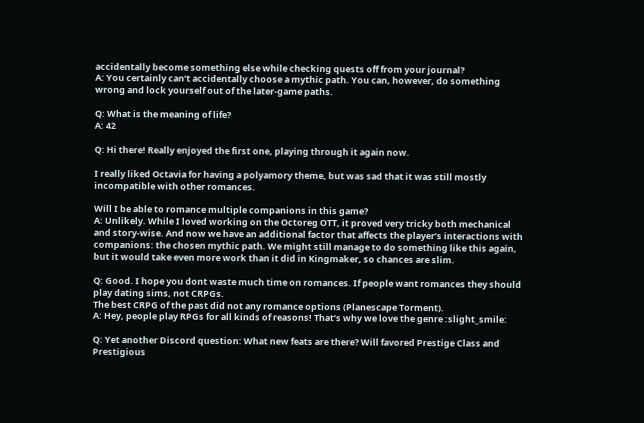accidentally become something else while checking quests off from your journal?
A: You certainly can’t accidentally choose a mythic path. You can, however, do something wrong and lock yourself out of the later-game paths.

Q: What is the meaning of life?
A: 42

Q: Hi there! Really enjoyed the first one, playing through it again now.

I really liked Octavia for having a polyamory theme, but was sad that it was still mostly incompatible with other romances.

Will I be able to romance multiple companions in this game?
A: Unlikely. While I loved working on the Octoreg OTT, it proved very tricky both mechanical and story-wise. And now we have an additional factor that affects the player’s interactions with companions: the chosen mythic path. We might still manage to do something like this again, but it would take even more work than it did in Kingmaker, so chances are slim.

Q: Good. I hope you dont waste much time on romances. If people want romances they should play dating sims, not CRPGs.
The best CRPG of the past did not any romance options (Planescape Torment).
A: Hey, people play RPGs for all kinds of reasons! That’s why we love the genre :slight_smile:

Q: Yet another Discord question: What new feats are there? Will favored Prestige Class and Prestigious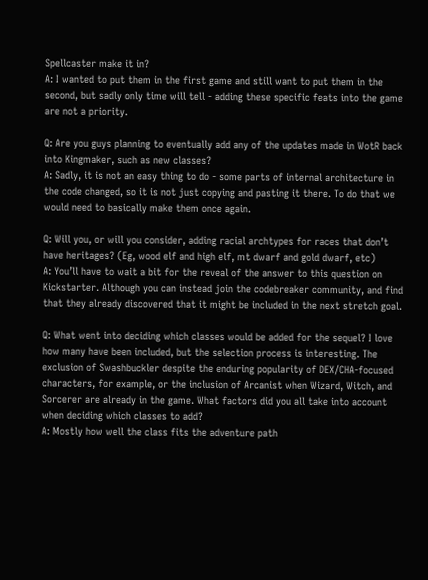Spellcaster make it in?
A: I wanted to put them in the first game and still want to put them in the second, but sadly only time will tell - adding these specific feats into the game are not a priority.

Q: Are you guys planning to eventually add any of the updates made in WotR back into Kingmaker, such as new classes?
A: Sadly, it is not an easy thing to do - some parts of internal architecture in the code changed, so it is not just copying and pasting it there. To do that we would need to basically make them once again.

Q: Will you, or will you consider, adding racial archtypes for races that don’t have heritages? (Eg, wood elf and high elf, mt dwarf and gold dwarf, etc)
A: You’ll have to wait a bit for the reveal of the answer to this question on Kickstarter. Although you can instead join the codebreaker community, and find that they already discovered that it might be included in the next stretch goal.

Q: What went into deciding which classes would be added for the sequel? I love how many have been included, but the selection process is interesting. The exclusion of Swashbuckler despite the enduring popularity of DEX/CHA-focused characters, for example, or the inclusion of Arcanist when Wizard, Witch, and Sorcerer are already in the game. What factors did you all take into account when deciding which classes to add?
A: Mostly how well the class fits the adventure path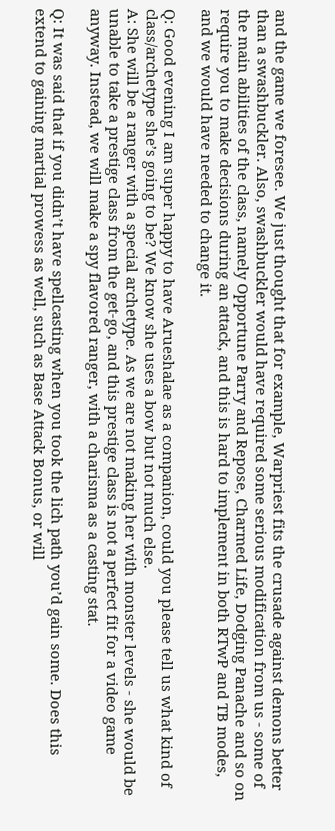and the game we foresee. We just thought that for example, Warpriest fits the crusade against demons better than a swashbuckler. Also, swashbuckler would have required some serious modification from us - some of the main abilities of the class, namely Opportune Parry and Repose, Charmed Life, Dodging Panache and so on require you to make decisions during an attack, and this is hard to implement in both RTwP and TB modes, and we would have needed to change it.

Q: Good evening I am super happy to have Arueshalae as a companion, could you please tell us what kind of class/archetype she’s going to be? We know she uses a bow but not much else.
A: She will be a ranger with a special archetype. As we are not making her with monster levels - she would be unable to take a prestige class from the get-go, and this prestige class is not a perfect fit for a video game anyway. Instead, we will make a spy flavored ranger, with a charisma as a casting stat.

Q: It was said that if you didn’t have spellcasting when you took the lich path you’d gain some. Does this extend to gaining martial prowess as well, such as Base Attack Bonus, or will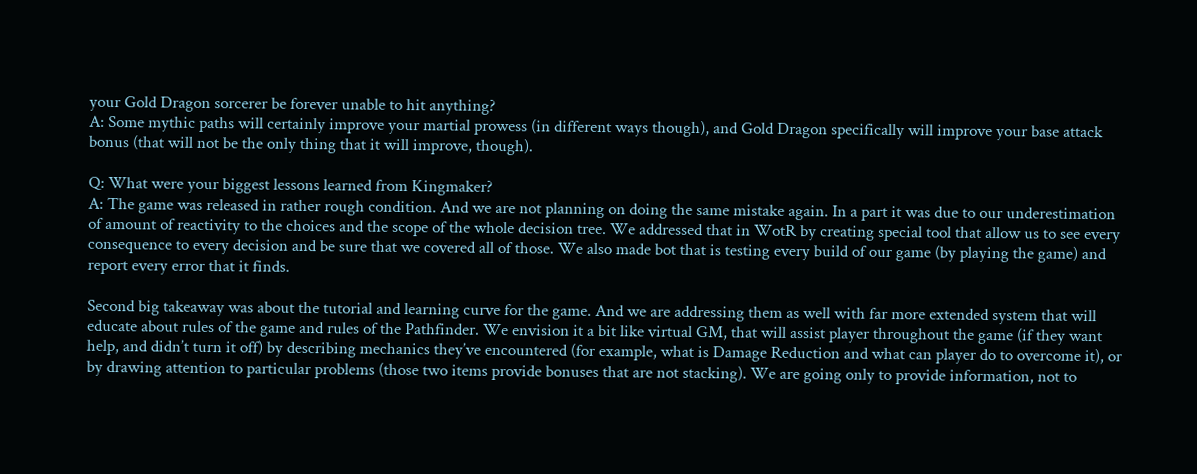your Gold Dragon sorcerer be forever unable to hit anything?
A: Some mythic paths will certainly improve your martial prowess (in different ways though), and Gold Dragon specifically will improve your base attack bonus (that will not be the only thing that it will improve, though).

Q: What were your biggest lessons learned from Kingmaker?
A: The game was released in rather rough condition. And we are not planning on doing the same mistake again. In a part it was due to our underestimation of amount of reactivity to the choices and the scope of the whole decision tree. We addressed that in WotR by creating special tool that allow us to see every consequence to every decision and be sure that we covered all of those. We also made bot that is testing every build of our game (by playing the game) and report every error that it finds.

Second big takeaway was about the tutorial and learning curve for the game. And we are addressing them as well with far more extended system that will educate about rules of the game and rules of the Pathfinder. We envision it a bit like virtual GM, that will assist player throughout the game (if they want help, and didn’t turn it off) by describing mechanics they’ve encountered (for example, what is Damage Reduction and what can player do to overcome it), or by drawing attention to particular problems (those two items provide bonuses that are not stacking). We are going only to provide information, not to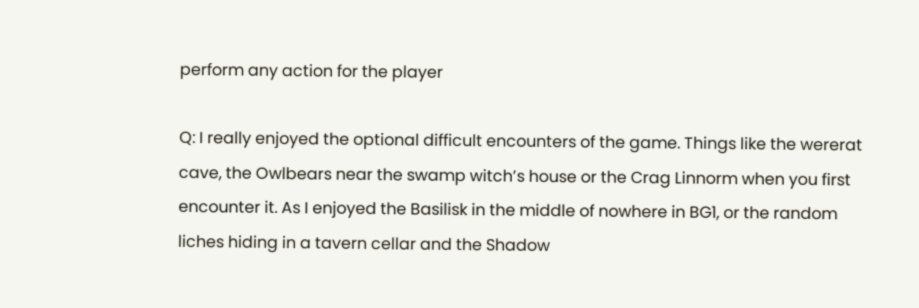perform any action for the player

Q: I really enjoyed the optional difficult encounters of the game. Things like the wererat cave, the Owlbears near the swamp witch’s house or the Crag Linnorm when you first encounter it. As I enjoyed the Basilisk in the middle of nowhere in BG1, or the random liches hiding in a tavern cellar and the Shadow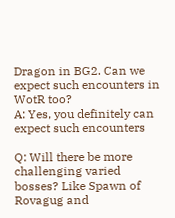Dragon in BG2. Can we expect such encounters in WotR too?
A: Yes, you definitely can expect such encounters

Q: Will there be more challenging varied bosses? Like Spawn of Rovagug and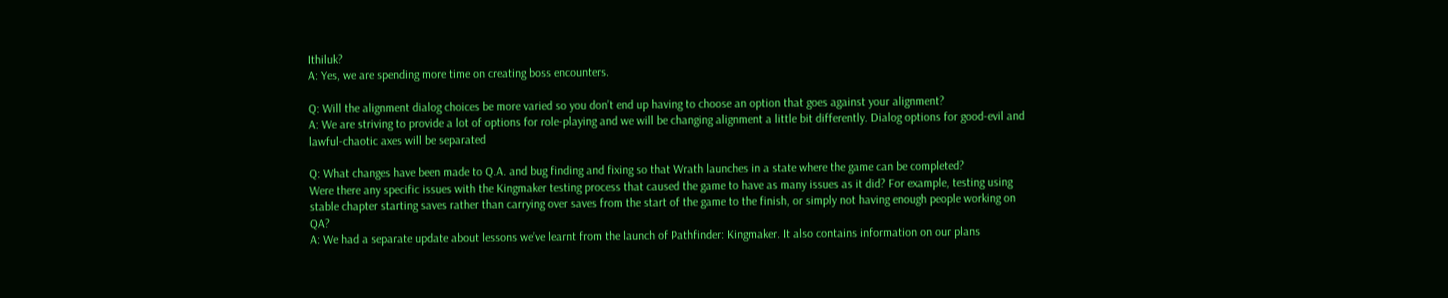Ithiluk?
A: Yes, we are spending more time on creating boss encounters.

Q: Will the alignment dialog choices be more varied so you don’t end up having to choose an option that goes against your alignment?
A: We are striving to provide a lot of options for role-playing and we will be changing alignment a little bit differently. Dialog options for good-evil and lawful-chaotic axes will be separated

Q: What changes have been made to Q.A. and bug finding and fixing so that Wrath launches in a state where the game can be completed?
Were there any specific issues with the Kingmaker testing process that caused the game to have as many issues as it did? For example, testing using stable chapter starting saves rather than carrying over saves from the start of the game to the finish, or simply not having enough people working on QA?
A: We had a separate update about lessons we’ve learnt from the launch of Pathfinder: Kingmaker. It also contains information on our plans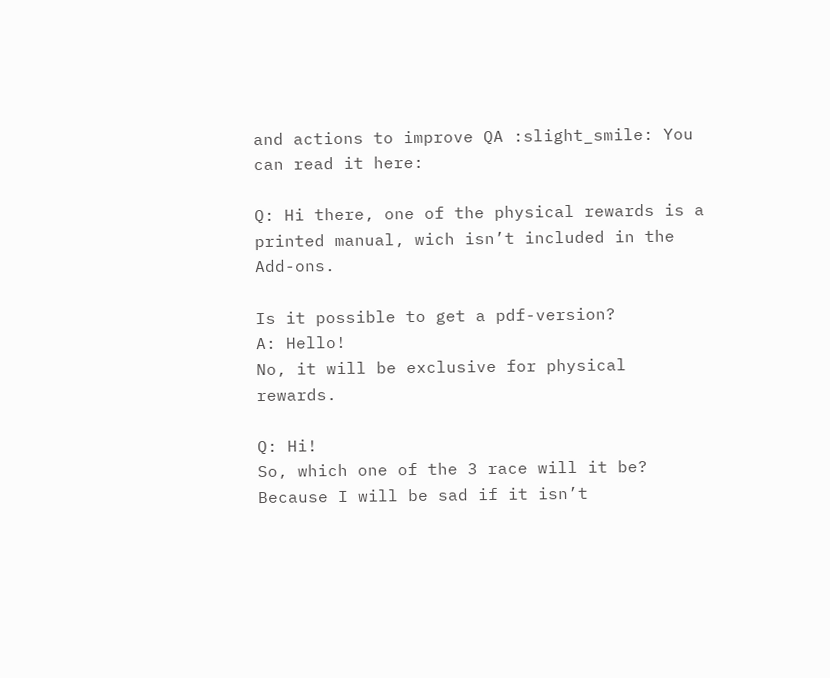and actions to improve QA :slight_smile: You can read it here:

Q: Hi there, one of the physical rewards is a printed manual, wich isn’t included in the Add-ons.

Is it possible to get a pdf-version?
A: Hello!
No, it will be exclusive for physical rewards.

Q: Hi!
So, which one of the 3 race will it be? Because I will be sad if it isn’t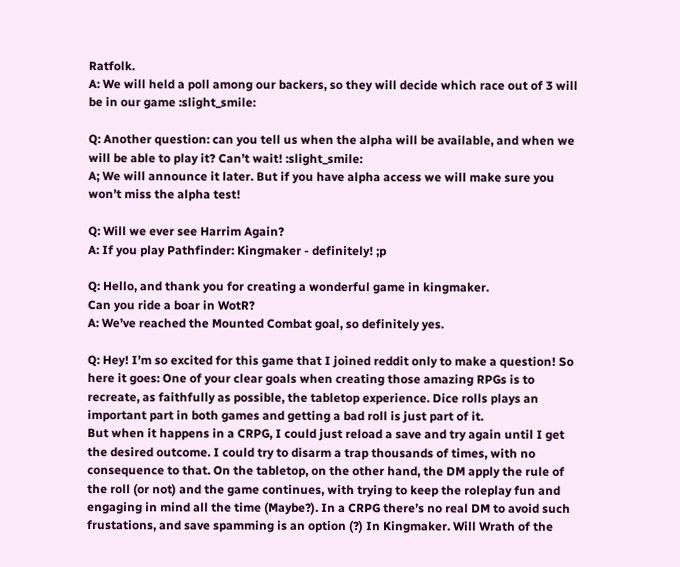Ratfolk.
A: We will held a poll among our backers, so they will decide which race out of 3 will be in our game :slight_smile:

Q: Another question: can you tell us when the alpha will be available, and when we will be able to play it? Can’t wait! :slight_smile:
A; We will announce it later. But if you have alpha access we will make sure you won’t miss the alpha test!

Q: Will we ever see Harrim Again?
A: If you play Pathfinder: Kingmaker - definitely! ;p

Q: Hello, and thank you for creating a wonderful game in kingmaker.
Can you ride a boar in WotR?
A: We’ve reached the Mounted Combat goal, so definitely yes.

Q: Hey! I’m so excited for this game that I joined reddit only to make a question! So here it goes: One of your clear goals when creating those amazing RPGs is to recreate, as faithfully as possible, the tabletop experience. Dice rolls plays an important part in both games and getting a bad roll is just part of it.
But when it happens in a CRPG, I could just reload a save and try again until I get the desired outcome. I could try to disarm a trap thousands of times, with no consequence to that. On the tabletop, on the other hand, the DM apply the rule of the roll (or not) and the game continues, with trying to keep the roleplay fun and engaging in mind all the time (Maybe?). In a CRPG there’s no real DM to avoid such frustations, and save spamming is an option (?) In Kingmaker. Will Wrath of the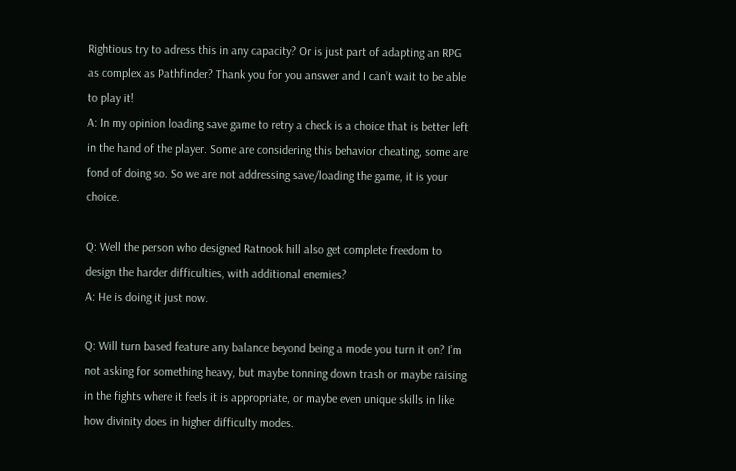Rightious try to adress this in any capacity? Or is just part of adapting an RPG as complex as Pathfinder? Thank you for you answer and I can’t wait to be able to play it!
A: In my opinion loading save game to retry a check is a choice that is better left in the hand of the player. Some are considering this behavior cheating, some are fond of doing so. So we are not addressing save/loading the game, it is your choice.

Q: Well the person who designed Ratnook hill also get complete freedom to design the harder difficulties, with additional enemies?
A: He is doing it just now.

Q: Will turn based feature any balance beyond being a mode you turn it on? I’m not asking for something heavy, but maybe tonning down trash or maybe raising in the fights where it feels it is appropriate, or maybe even unique skills in like how divinity does in higher difficulty modes.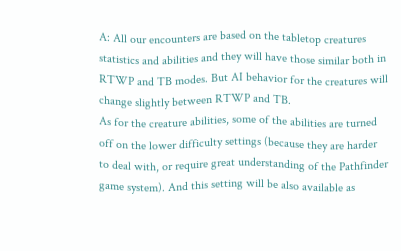A: All our encounters are based on the tabletop creatures statistics and abilities and they will have those similar both in RTWP and TB modes. But AI behavior for the creatures will change slightly between RTWP and TB.
As for the creature abilities, some of the abilities are turned off on the lower difficulty settings (because they are harder to deal with, or require great understanding of the Pathfinder game system). And this setting will be also available as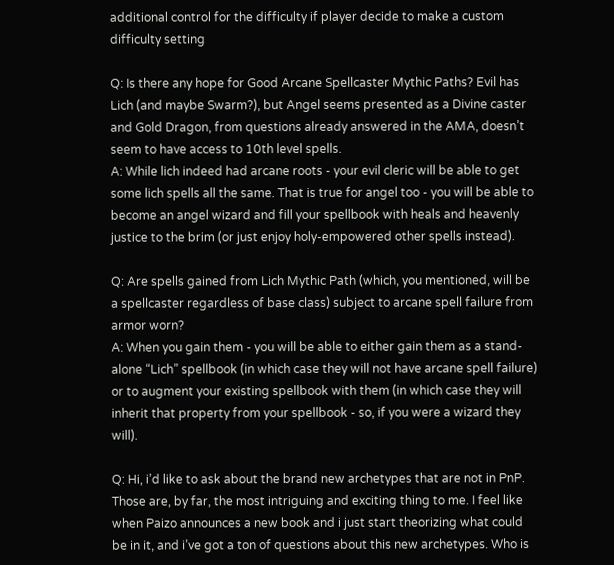additional control for the difficulty if player decide to make a custom difficulty setting

Q: Is there any hope for Good Arcane Spellcaster Mythic Paths? Evil has Lich (and maybe Swarm?), but Angel seems presented as a Divine caster and Gold Dragon, from questions already answered in the AMA, doesn’t seem to have access to 10th level spells.
A: While lich indeed had arcane roots - your evil cleric will be able to get some lich spells all the same. That is true for angel too - you will be able to become an angel wizard and fill your spellbook with heals and heavenly justice to the brim (or just enjoy holy-empowered other spells instead).

Q: Are spells gained from Lich Mythic Path (which, you mentioned, will be a spellcaster regardless of base class) subject to arcane spell failure from armor worn?
A: When you gain them - you will be able to either gain them as a stand-alone “Lich” spellbook (in which case they will not have arcane spell failure) or to augment your existing spellbook with them (in which case they will inherit that property from your spellbook - so, if you were a wizard they will).

Q: Hi, i’d like to ask about the brand new archetypes that are not in PnP. Those are, by far, the most intriguing and exciting thing to me. I feel like when Paizo announces a new book and i just start theorizing what could be in it, and i’ve got a ton of questions about this new archetypes. Who is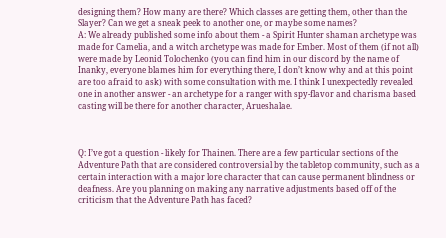designing them? How many are there? Which classes are getting them, other than the Slayer? Can we get a sneak peek to another one, or maybe some names?
A: We already published some info about them - a Spirit Hunter shaman archetype was made for Camelia, and a witch archetype was made for Ember. Most of them (if not all) were made by Leonid Tolochenko (you can find him in our discord by the name of Inanky, everyone blames him for everything there, I don’t know why and at this point are too afraid to ask) with some consultation with me. I think I unexpectedly revealed one in another answer - an archetype for a ranger with spy-flavor and charisma based casting will be there for another character, Arueshalae.



Q: I’ve got a question - likely for Thainen. There are a few particular sections of the Adventure Path that are considered controversial by the tabletop community, such as a certain interaction with a major lore character that can cause permanent blindness or deafness. Are you planning on making any narrative adjustments based off of the criticism that the Adventure Path has faced?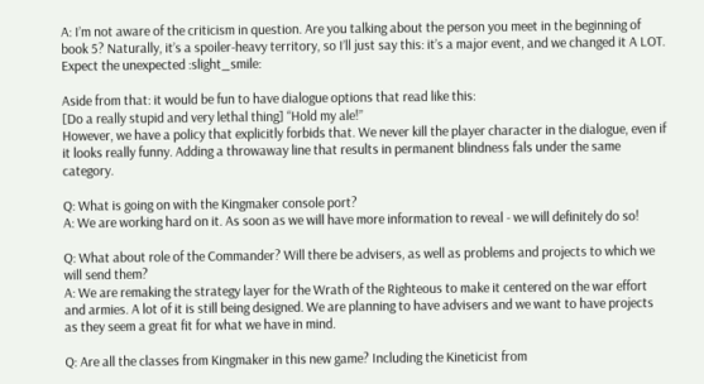A: I’m not aware of the criticism in question. Are you talking about the person you meet in the beginning of book 5? Naturally, it’s a spoiler-heavy territory, so I’ll just say this: it’s a major event, and we changed it A LOT. Expect the unexpected :slight_smile:

Aside from that: it would be fun to have dialogue options that read like this:
[Do a really stupid and very lethal thing] “Hold my ale!”
However, we have a policy that explicitly forbids that. We never kill the player character in the dialogue, even if it looks really funny. Adding a throwaway line that results in permanent blindness fals under the same category.

Q: What is going on with the Kingmaker console port?
A: We are working hard on it. As soon as we will have more information to reveal - we will definitely do so!

Q: What about role of the Commander? Will there be advisers, as well as problems and projects to which we will send them?
A: We are remaking the strategy layer for the Wrath of the Righteous to make it centered on the war effort and armies. A lot of it is still being designed. We are planning to have advisers and we want to have projects as they seem a great fit for what we have in mind.

Q: Are all the classes from Kingmaker in this new game? Including the Kineticist from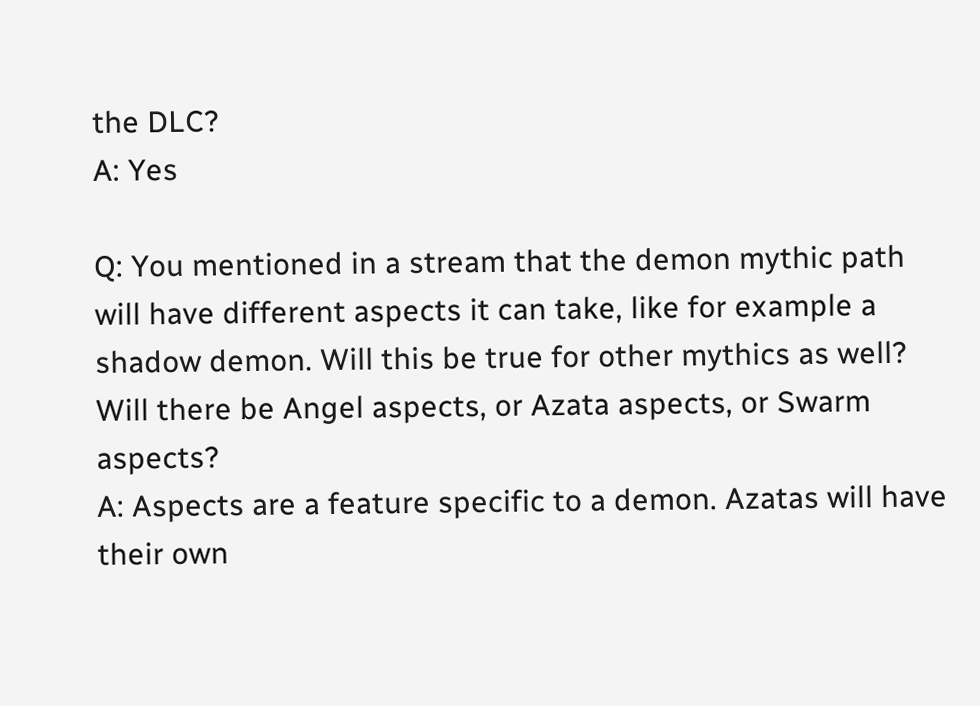the DLC?
A: Yes

Q: You mentioned in a stream that the demon mythic path will have different aspects it can take, like for example a shadow demon. Will this be true for other mythics as well? Will there be Angel aspects, or Azata aspects, or Swarm aspects?
A: Aspects are a feature specific to a demon. Azatas will have their own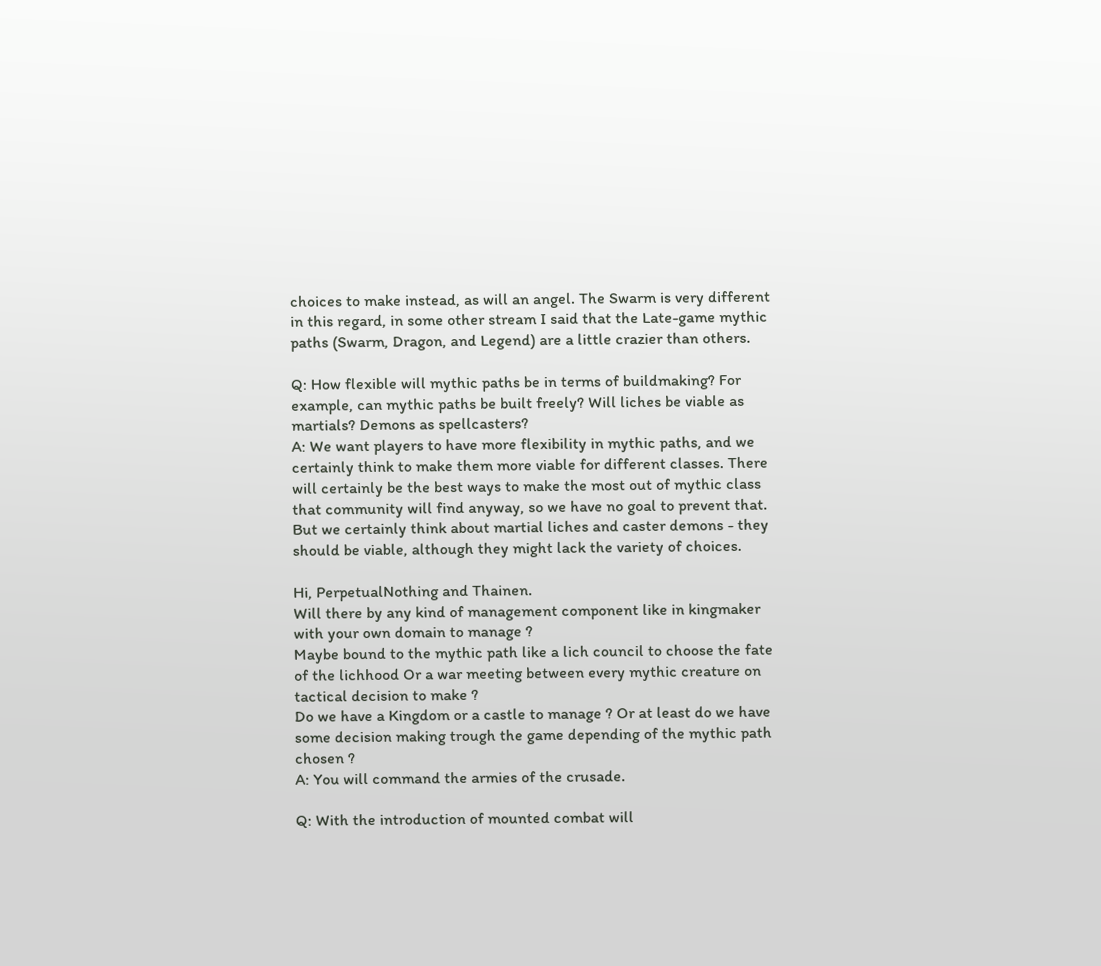choices to make instead, as will an angel. The Swarm is very different in this regard, in some other stream I said that the Late-game mythic paths (Swarm, Dragon, and Legend) are a little crazier than others.

Q: How flexible will mythic paths be in terms of buildmaking? For example, can mythic paths be built freely? Will liches be viable as martials? Demons as spellcasters?
A: We want players to have more flexibility in mythic paths, and we certainly think to make them more viable for different classes. There will certainly be the best ways to make the most out of mythic class that community will find anyway, so we have no goal to prevent that. But we certainly think about martial liches and caster demons - they should be viable, although they might lack the variety of choices.

Hi, PerpetualNothing and Thainen.
Will there by any kind of management component like in kingmaker with your own domain to manage ?
Maybe bound to the mythic path like a lich council to choose the fate of the lichhood Or a war meeting between every mythic creature on tactical decision to make ?
Do we have a Kingdom or a castle to manage ? Or at least do we have some decision making trough the game depending of the mythic path chosen ?
A: You will command the armies of the crusade.

Q: With the introduction of mounted combat will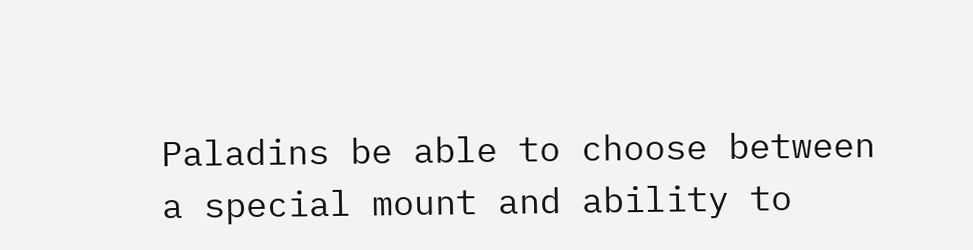Paladins be able to choose between a special mount and ability to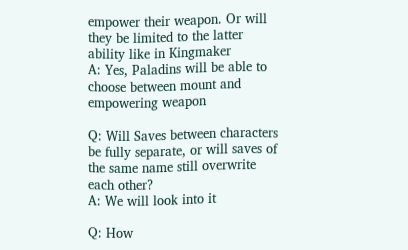empower their weapon. Or will they be limited to the latter ability like in Kingmaker
A: Yes, Paladins will be able to choose between mount and empowering weapon

Q: Will Saves between characters be fully separate, or will saves of the same name still overwrite each other?
A: We will look into it

Q: How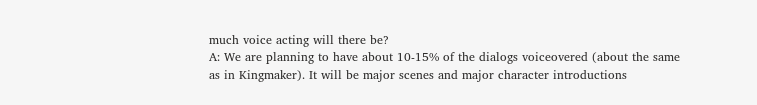much voice acting will there be?
A: We are planning to have about 10-15% of the dialogs voiceovered (about the same as in Kingmaker). It will be major scenes and major character introductions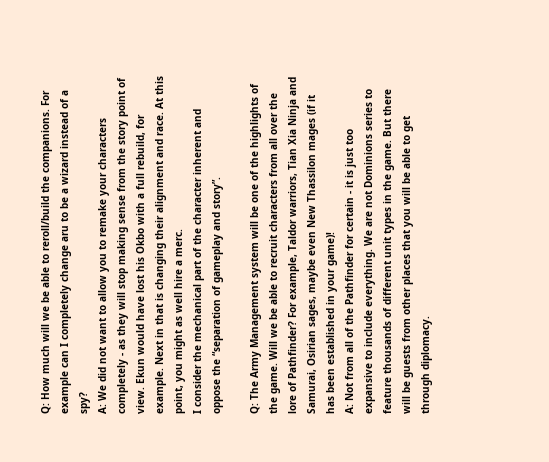Q: How much will we be able to reroll/build the companions. For example can I completely change aru to be a wizard instead of a spy?
A: We did not want to allow you to remake your characters completely - as they will stop making sense from the story point of view. Ekun would have lost his Okbo with a full rebuild, for example. Next in that is changing their alignment and race. At this point, you might as well hire a merc.
I consider the mechanical part of the character inherent and oppose the “separation of gameplay and story”.

Q: The Army Management system will be one of the highlights of the game. Will we be able to recruit characters from all over the lore of Pathfinder? For example, Taldor warriors, Tian Xia Ninja and Samurai, Osirian sages, maybe even New Thassilon mages (if it has been established in your game)!
A: Not from all of the Pathfinder for certain - it is just too expansive to include everything. We are not Dominions series to feature thousands of different unit types in the game. But there will be guests from other places that you will be able to get through diplomacy.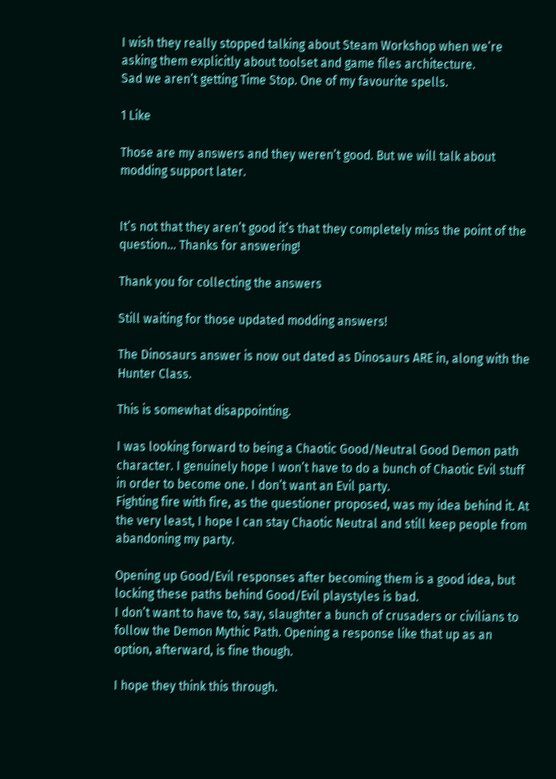I wish they really stopped talking about Steam Workshop when we’re asking them explicitly about toolset and game files architecture.
Sad we aren’t getting Time Stop. One of my favourite spells.

1 Like

Those are my answers and they weren’t good. But we will talk about modding support later.


It’s not that they aren’t good it’s that they completely miss the point of the question… Thanks for answering!

Thank you for collecting the answers

Still waiting for those updated modding answers!

The Dinosaurs answer is now out dated as Dinosaurs ARE in, along with the Hunter Class.

This is somewhat disappointing.

I was looking forward to being a Chaotic Good/Neutral Good Demon path character. I genuinely hope I won’t have to do a bunch of Chaotic Evil stuff in order to become one. I don’t want an Evil party.
Fighting fire with fire, as the questioner proposed, was my idea behind it. At the very least, I hope I can stay Chaotic Neutral and still keep people from abandoning my party.

Opening up Good/Evil responses after becoming them is a good idea, but locking these paths behind Good/Evil playstyles is bad.
I don’t want to have to, say, slaughter a bunch of crusaders or civilians to follow the Demon Mythic Path. Opening a response like that up as an option, afterward, is fine though.

I hope they think this through.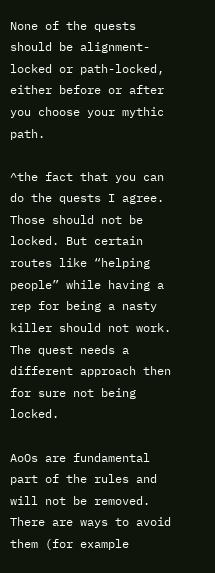None of the quests should be alignment-locked or path-locked, either before or after you choose your mythic path.

^the fact that you can do the quests I agree. Those should not be locked. But certain routes like “helping people” while having a rep for being a nasty killer should not work. The quest needs a different approach then for sure not being locked.

AoOs are fundamental part of the rules and will not be removed.
There are ways to avoid them (for example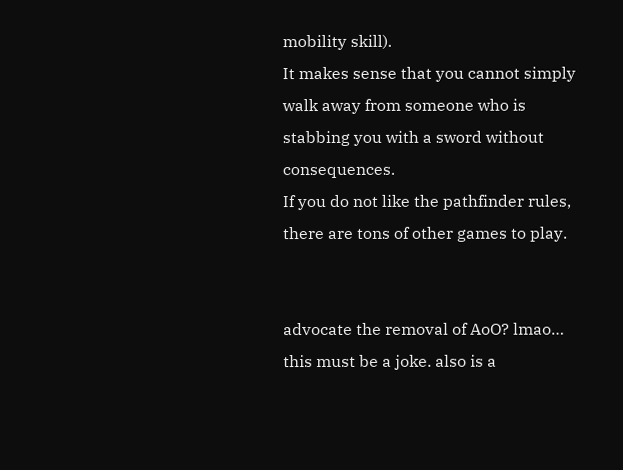mobility skill).
It makes sense that you cannot simply walk away from someone who is stabbing you with a sword without consequences.
If you do not like the pathfinder rules, there are tons of other games to play.


advocate the removal of AoO? lmao… this must be a joke. also is a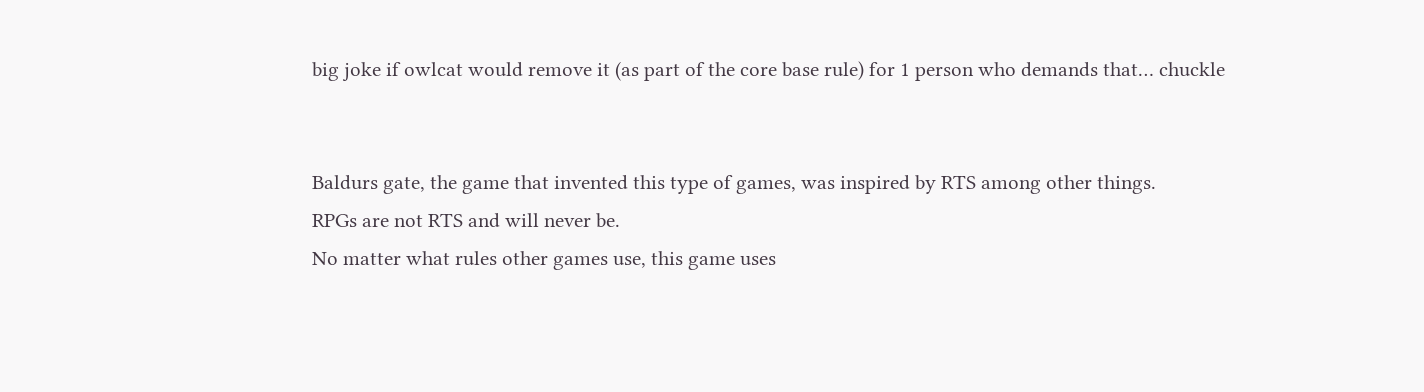big joke if owlcat would remove it (as part of the core base rule) for 1 person who demands that… chuckle


Baldurs gate, the game that invented this type of games, was inspired by RTS among other things.
RPGs are not RTS and will never be.
No matter what rules other games use, this game uses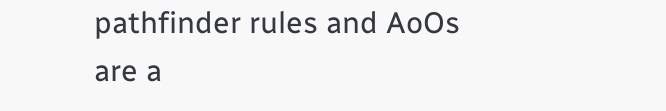pathfinder rules and AoOs are a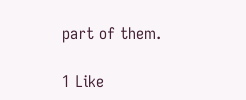part of them.

1 Like